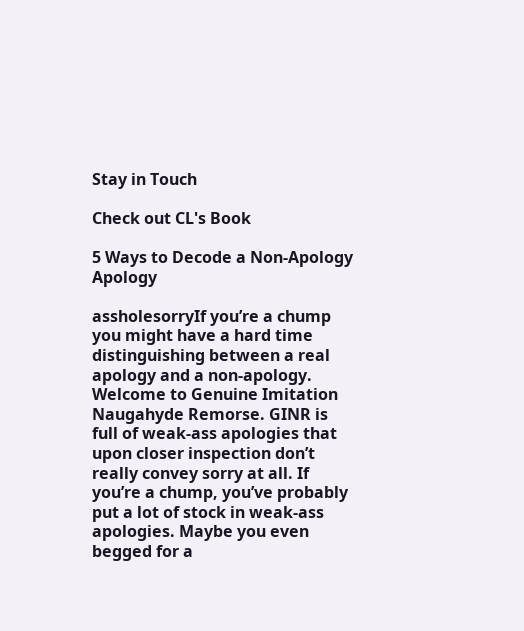Stay in Touch

Check out CL's Book

5 Ways to Decode a Non-Apology Apology

assholesorryIf you’re a chump you might have a hard time distinguishing between a real apology and a non-apology. Welcome to Genuine Imitation Naugahyde Remorse. GINR is full of weak-ass apologies that upon closer inspection don’t really convey sorry at all. If you’re a chump, you’ve probably put a lot of stock in weak-ass apologies. Maybe you even begged for a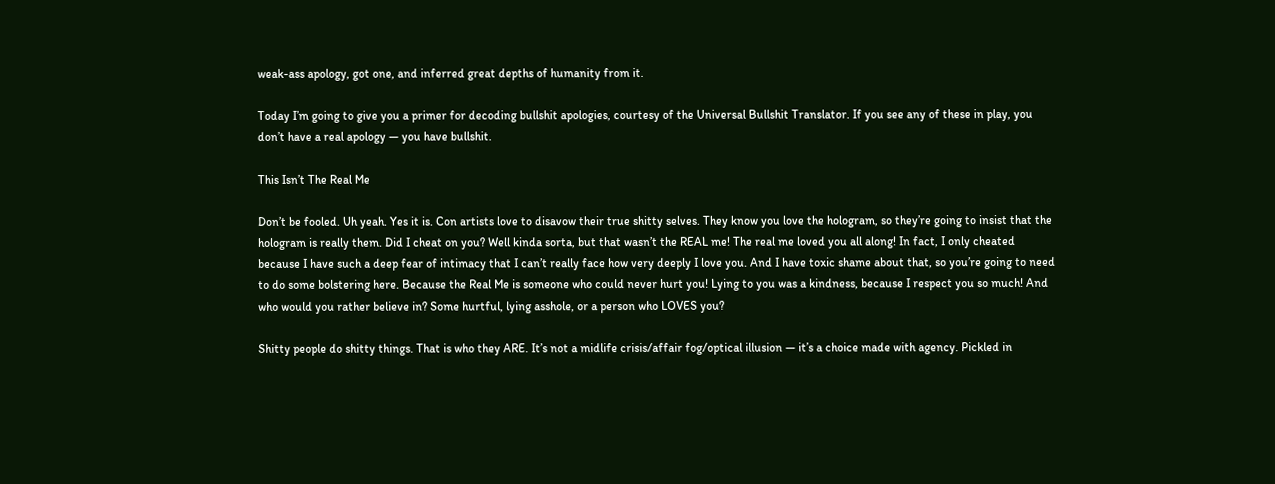weak-ass apology, got one, and inferred great depths of humanity from it.

Today I’m going to give you a primer for decoding bullshit apologies, courtesy of the Universal Bullshit Translator. If you see any of these in play, you don’t have a real apology — you have bullshit.

This Isn’t The Real Me

Don’t be fooled. Uh yeah. Yes it is. Con artists love to disavow their true shitty selves. They know you love the hologram, so they’re going to insist that the hologram is really them. Did I cheat on you? Well kinda sorta, but that wasn’t the REAL me! The real me loved you all along! In fact, I only cheated because I have such a deep fear of intimacy that I can’t really face how very deeply I love you. And I have toxic shame about that, so you’re going to need to do some bolstering here. Because the Real Me is someone who could never hurt you! Lying to you was a kindness, because I respect you so much! And who would you rather believe in? Some hurtful, lying asshole, or a person who LOVES you?

Shitty people do shitty things. That is who they ARE. It’s not a midlife crisis/affair fog/optical illusion — it’s a choice made with agency. Pickled in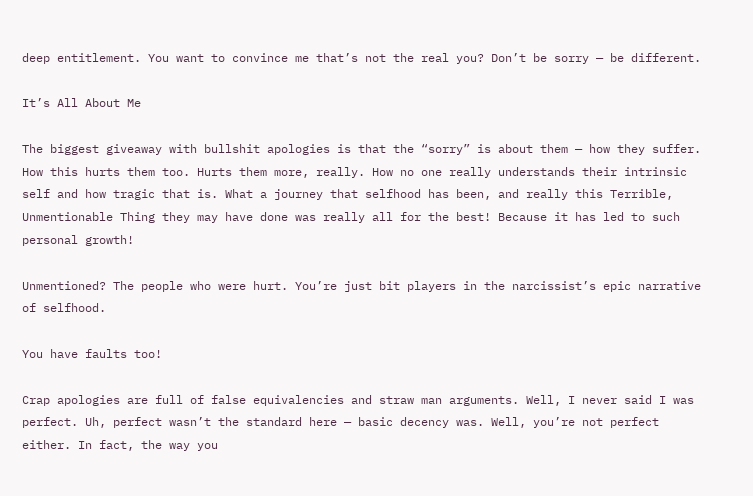deep entitlement. You want to convince me that’s not the real you? Don’t be sorry — be different.

It’s All About Me

The biggest giveaway with bullshit apologies is that the “sorry” is about them — how they suffer. How this hurts them too. Hurts them more, really. How no one really understands their intrinsic self and how tragic that is. What a journey that selfhood has been, and really this Terrible, Unmentionable Thing they may have done was really all for the best! Because it has led to such personal growth!

Unmentioned? The people who were hurt. You’re just bit players in the narcissist’s epic narrative of selfhood.

You have faults too!

Crap apologies are full of false equivalencies and straw man arguments. Well, I never said I was perfect. Uh, perfect wasn’t the standard here — basic decency was. Well, you’re not perfect either. In fact, the way you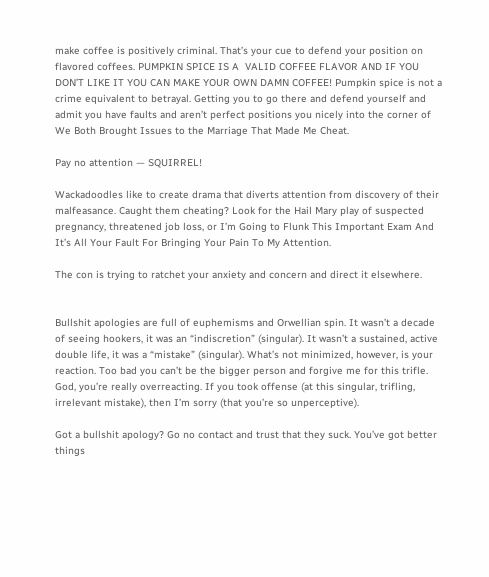make coffee is positively criminal. That’s your cue to defend your position on flavored coffees. PUMPKIN SPICE IS A  VALID COFFEE FLAVOR AND IF YOU DON’T LIKE IT YOU CAN MAKE YOUR OWN DAMN COFFEE! Pumpkin spice is not a crime equivalent to betrayal. Getting you to go there and defend yourself and admit you have faults and aren’t perfect positions you nicely into the corner of We Both Brought Issues to the Marriage That Made Me Cheat.

Pay no attention — SQUIRREL!

Wackadoodles like to create drama that diverts attention from discovery of their malfeasance. Caught them cheating? Look for the Hail Mary play of suspected pregnancy, threatened job loss, or I’m Going to Flunk This Important Exam And It’s All Your Fault For Bringing Your Pain To My Attention.

The con is trying to ratchet your anxiety and concern and direct it elsewhere.


Bullshit apologies are full of euphemisms and Orwellian spin. It wasn’t a decade of seeing hookers, it was an “indiscretion” (singular). It wasn’t a sustained, active double life, it was a “mistake” (singular). What’s not minimized, however, is your reaction. Too bad you can’t be the bigger person and forgive me for this trifle. God, you’re really overreacting. If you took offense (at this singular, trifling, irrelevant mistake), then I’m sorry (that you’re so unperceptive).

Got a bullshit apology? Go no contact and trust that they suck. You’ve got better things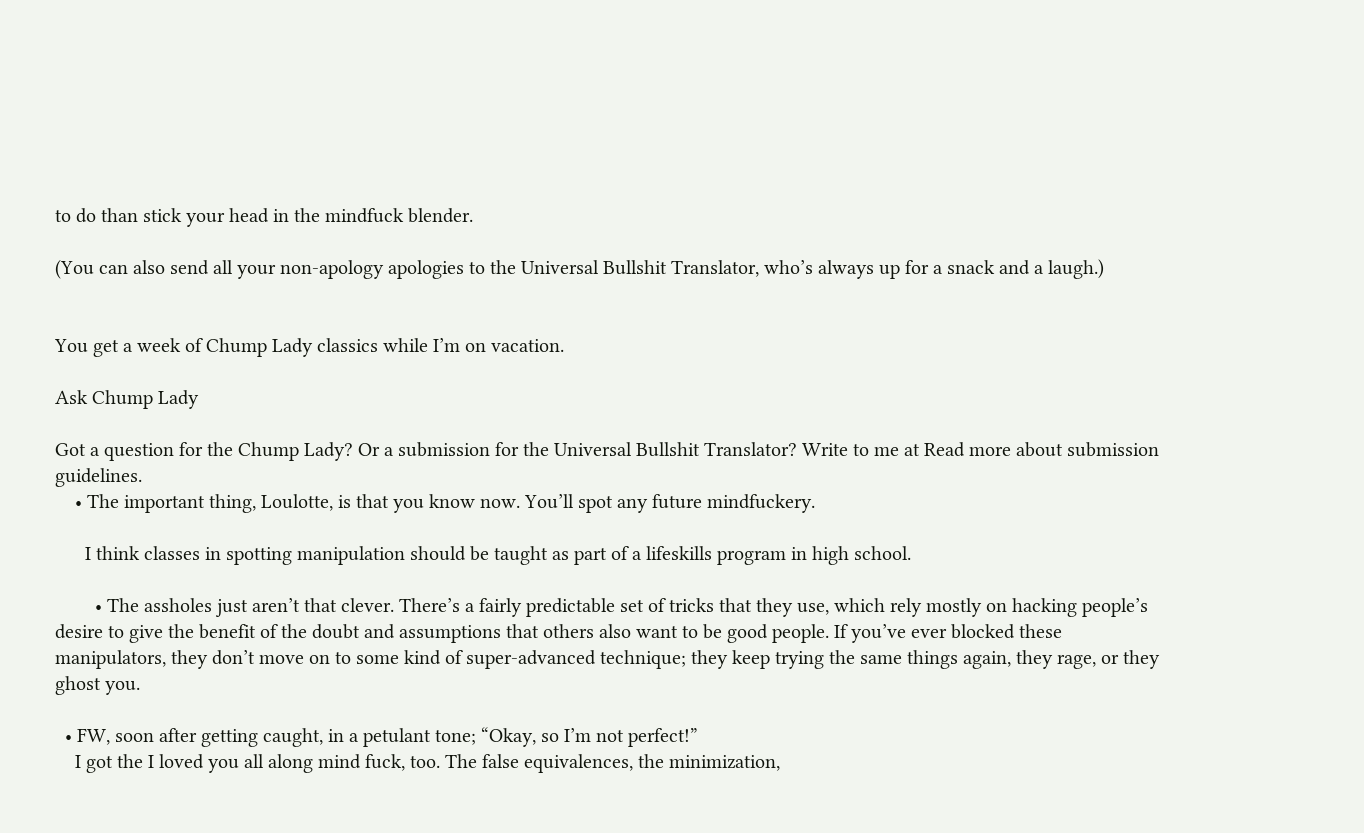to do than stick your head in the mindfuck blender.

(You can also send all your non-apology apologies to the Universal Bullshit Translator, who’s always up for a snack and a laugh.)


You get a week of Chump Lady classics while I’m on vacation.

Ask Chump Lady

Got a question for the Chump Lady? Or a submission for the Universal Bullshit Translator? Write to me at Read more about submission guidelines.
    • The important thing, Loulotte, is that you know now. You’ll spot any future mindfuckery.

      I think classes in spotting manipulation should be taught as part of a lifeskills program in high school.

        • The assholes just aren’t that clever. There’s a fairly predictable set of tricks that they use, which rely mostly on hacking people’s desire to give the benefit of the doubt and assumptions that others also want to be good people. If you’ve ever blocked these manipulators, they don’t move on to some kind of super-advanced technique; they keep trying the same things again, they rage, or they ghost you.

  • FW, soon after getting caught, in a petulant tone; “Okay, so I’m not perfect!”
    I got the I loved you all along mind fuck, too. The false equivalences, the minimization,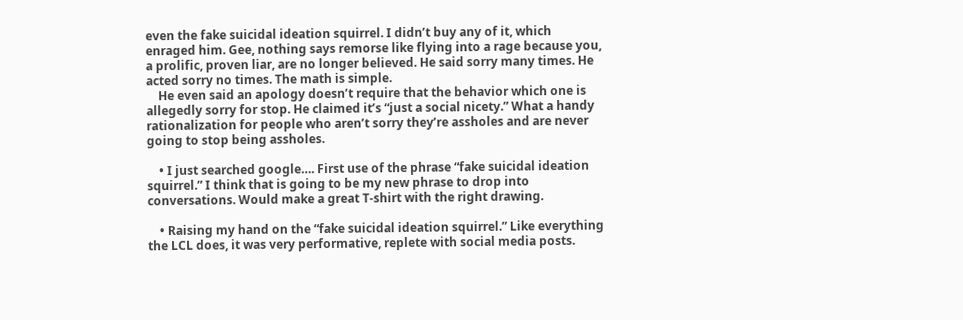even the fake suicidal ideation squirrel. I didn’t buy any of it, which enraged him. Gee, nothing says remorse like flying into a rage because you, a prolific, proven liar, are no longer believed. He said sorry many times. He acted sorry no times. The math is simple.
    He even said an apology doesn’t require that the behavior which one is allegedly sorry for stop. He claimed it’s “just a social nicety.” What a handy rationalization for people who aren’t sorry they’re assholes and are never going to stop being assholes.

    • I just searched google…. First use of the phrase “fake suicidal ideation squirrel.” I think that is going to be my new phrase to drop into conversations. Would make a great T-shirt with the right drawing.

    • Raising my hand on the “fake suicidal ideation squirrel.” Like everything the LCL does, it was very performative, replete with social media posts.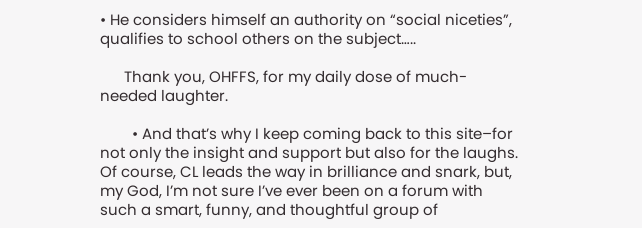• He considers himself an authority on “social niceties”, qualifies to school others on the subject…..

      Thank you, OHFFS, for my daily dose of much-needed laughter.

        • And that’s why I keep coming back to this site–for not only the insight and support but also for the laughs. Of course, CL leads the way in brilliance and snark, but, my God, I’m not sure I’ve ever been on a forum with such a smart, funny, and thoughtful group of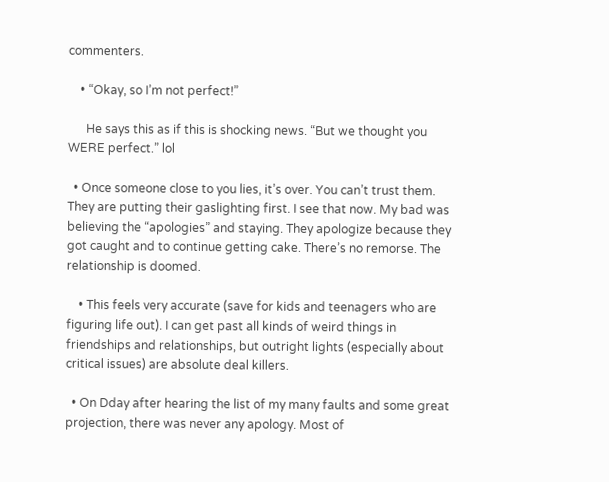commenters.

    • “Okay, so I’m not perfect!”

      He says this as if this is shocking news. “But we thought you WERE perfect.” lol

  • Once someone close to you lies, it’s over. You can’t trust them. They are putting their gaslighting first. I see that now. My bad was believing the “apologies” and staying. They apologize because they got caught and to continue getting cake. There’s no remorse. The relationship is doomed.

    • This feels very accurate (save for kids and teenagers who are figuring life out). I can get past all kinds of weird things in friendships and relationships, but outright lights (especially about critical issues) are absolute deal killers.

  • On Dday after hearing the list of my many faults and some great projection, there was never any apology. Most of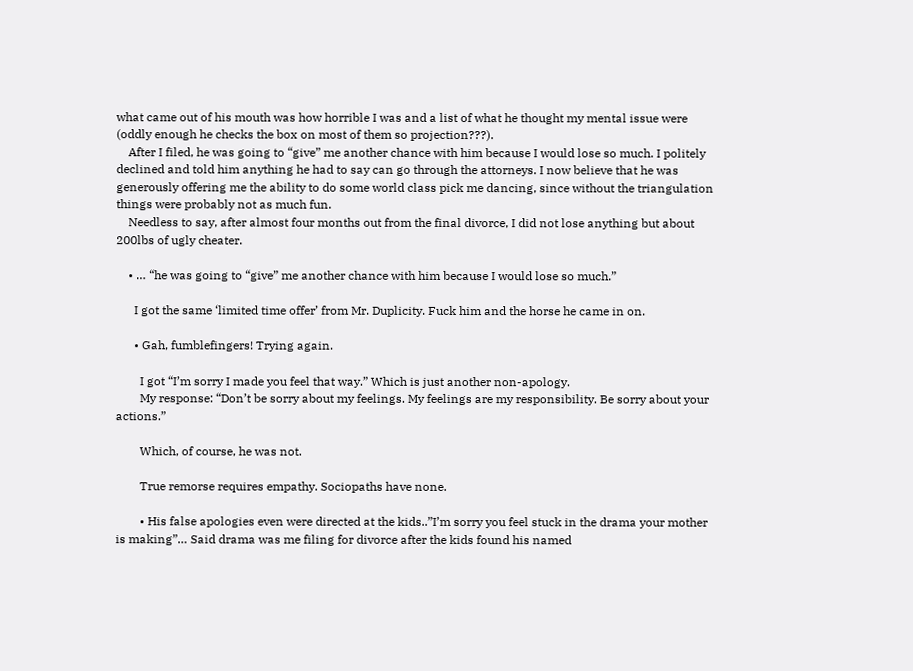what came out of his mouth was how horrible I was and a list of what he thought my mental issue were (oddly enough he checks the box on most of them so projection???).
    After I filed, he was going to “give” me another chance with him because I would lose so much. I politely declined and told him anything he had to say can go through the attorneys. I now believe that he was generously offering me the ability to do some world class pick me dancing, since without the triangulation things were probably not as much fun.
    Needless to say, after almost four months out from the final divorce, I did not lose anything but about 200lbs of ugly cheater.

    • … “he was going to “give” me another chance with him because I would lose so much.”

      I got the same ‘limited time offer’ from Mr. Duplicity. Fuck him and the horse he came in on.

      • Gah, fumblefingers! Trying again.

        I got “I’m sorry I made you feel that way.” Which is just another non-apology.
        My response: “Don’t be sorry about my feelings. My feelings are my responsibility. Be sorry about your actions.”

        Which, of course, he was not.

        True remorse requires empathy. Sociopaths have none.

        • His false apologies even were directed at the kids..”I’m sorry you feel stuck in the drama your mother is making”… Said drama was me filing for divorce after the kids found his named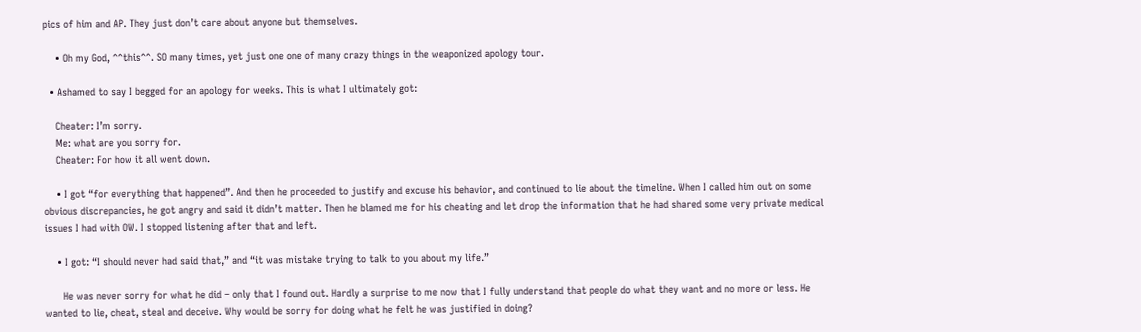pics of him and AP. They just don’t care about anyone but themselves.

    • Oh my God, ^^this^^. SO many times, yet just one one of many crazy things in the weaponized apology tour.

  • Ashamed to say I begged for an apology for weeks. This is what I ultimately got:

    Cheater: I’m sorry.
    Me: what are you sorry for.
    Cheater: For how it all went down.

    • I got “for everything that happened”. And then he proceeded to justify and excuse his behavior, and continued to lie about the timeline. When I called him out on some obvious discrepancies, he got angry and said it didn’t matter. Then he blamed me for his cheating and let drop the information that he had shared some very private medical issues I had with OW. I stopped listening after that and left.

    • I got: “I should never had said that,” and “it was mistake trying to talk to you about my life.”

      He was never sorry for what he did – only that I found out. Hardly a surprise to me now that I fully understand that people do what they want and no more or less. He wanted to lie, cheat, steal and deceive. Why would be sorry for doing what he felt he was justified in doing?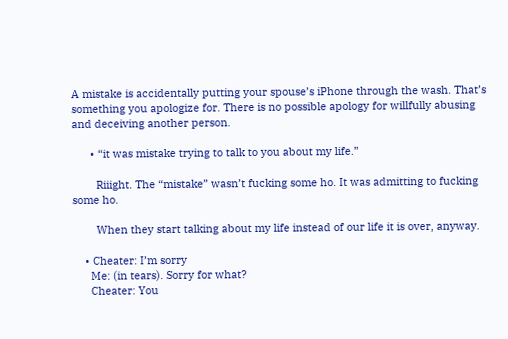A mistake is accidentally putting your spouse’s iPhone through the wash. That’s something you apologize for. There is no possible apology for willfully abusing and deceiving another person.

      • “it was mistake trying to talk to you about my life.”

        Riiight. The “mistake” wasn’t fucking some ho. It was admitting to fucking some ho.

        When they start talking about my life instead of our life it is over, anyway.

    • Cheater: I’m sorry
      Me: (in tears). Sorry for what?
      Cheater: You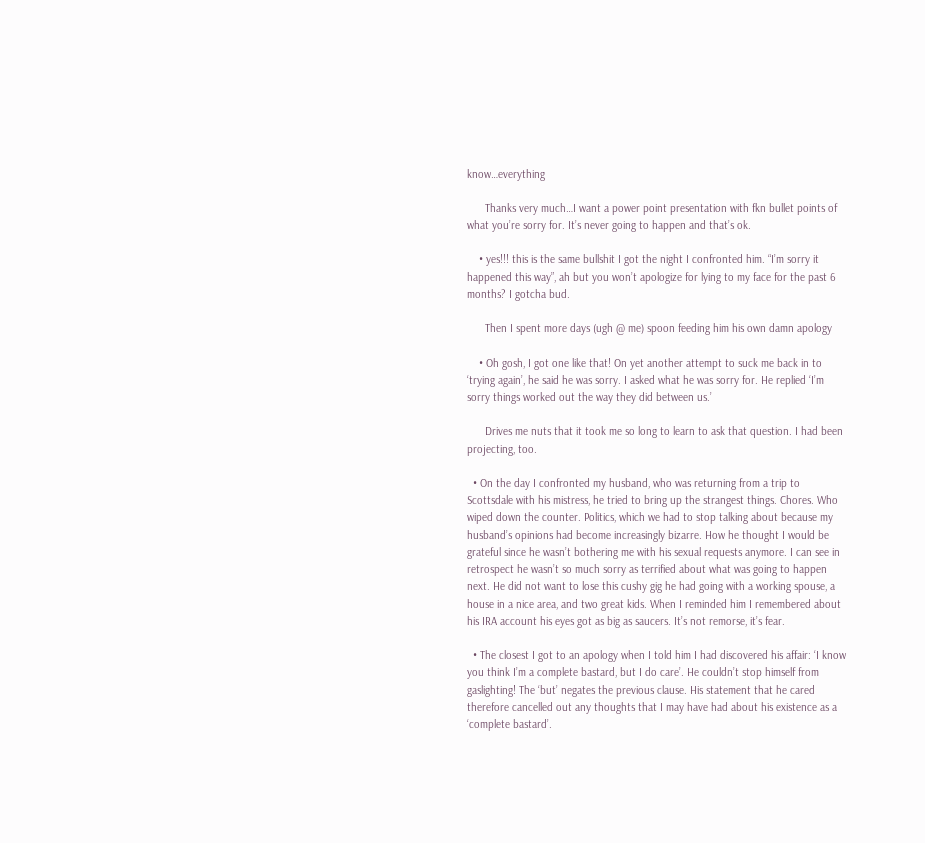know…everything

      Thanks very much…I want a power point presentation with fkn bullet points of what you’re sorry for. It’s never going to happen and that’s ok.

    • yes!!! this is the same bullshit I got the night I confronted him. “I’m sorry it happened this way”, ah but you won’t apologize for lying to my face for the past 6 months? I gotcha bud.

      Then I spent more days (ugh @ me) spoon feeding him his own damn apology

    • Oh gosh, I got one like that! On yet another attempt to suck me back in to ‘trying again’, he said he was sorry. I asked what he was sorry for. He replied ‘I’m sorry things worked out the way they did between us.’

      Drives me nuts that it took me so long to learn to ask that question. I had been projecting, too.

  • On the day I confronted my husband, who was returning from a trip to Scottsdale with his mistress, he tried to bring up the strangest things. Chores. Who wiped down the counter. Politics, which we had to stop talking about because my husband’s opinions had become increasingly bizarre. How he thought I would be grateful since he wasn’t bothering me with his sexual requests anymore. I can see in retrospect he wasn’t so much sorry as terrified about what was going to happen next. He did not want to lose this cushy gig he had going with a working spouse, a house in a nice area, and two great kids. When I reminded him I remembered about his IRA account his eyes got as big as saucers. It’s not remorse, it’s fear.

  • The closest I got to an apology when I told him I had discovered his affair: ‘I know you think I’m a complete bastard, but I do care’. He couldn’t stop himself from gaslighting! The ‘but’ negates the previous clause. His statement that he cared therefore cancelled out any thoughts that I may have had about his existence as a ‘complete bastard’.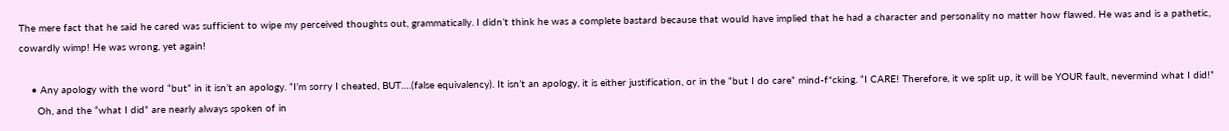The mere fact that he said he cared was sufficient to wipe my perceived thoughts out, grammatically. I didn’t think he was a complete bastard because that would have implied that he had a character and personality no matter how flawed. He was and is a pathetic, cowardly wimp! He was wrong, yet again!

    • Any apology with the word “but” in it isn’t an apology. “I’m sorry I cheated, BUT….(false equivalency). It isn’t an apology, it is either justification, or in the “but I do care” mind-f*cking. “I CARE! Therefore, it we split up, it will be YOUR fault, nevermind what I did!”
      Oh, and the “what I did” are nearly always spoken of in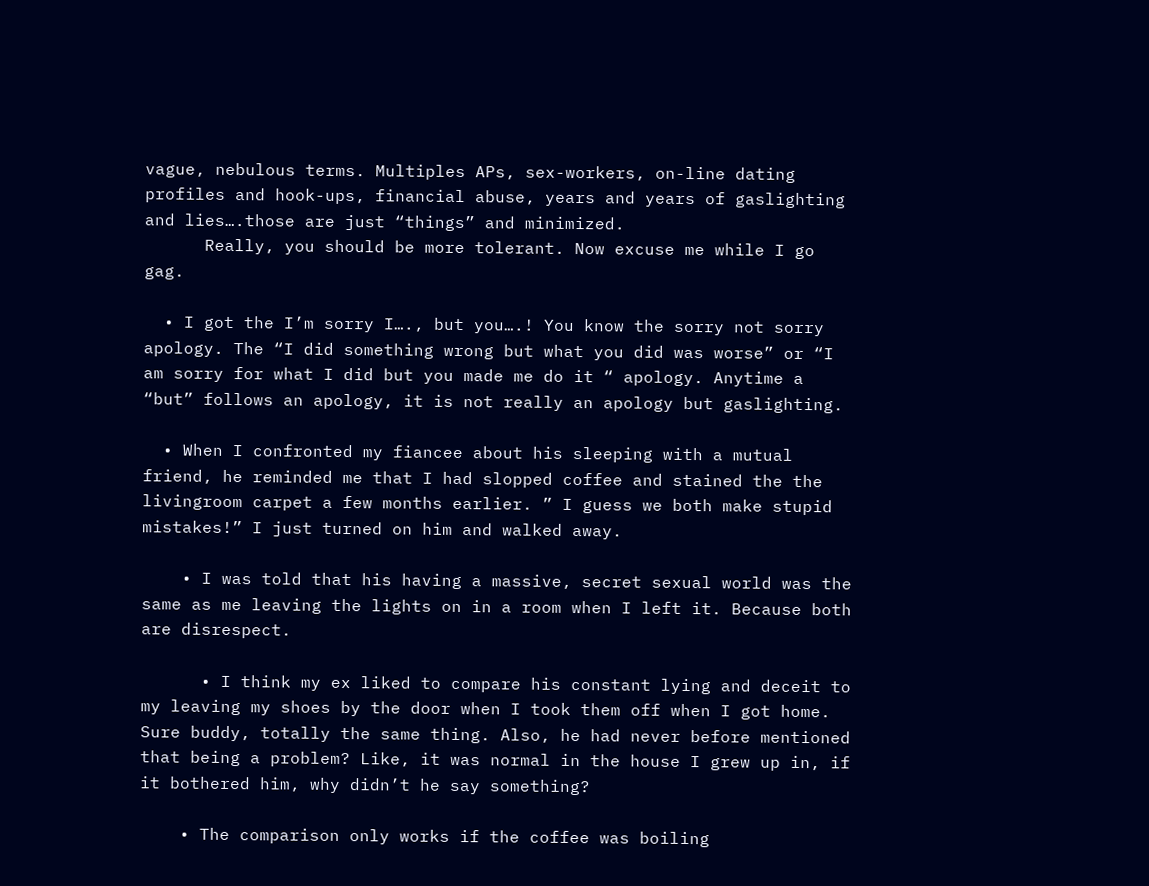vague, nebulous terms. Multiples APs, sex-workers, on-line dating profiles and hook-ups, financial abuse, years and years of gaslighting and lies….those are just “things” and minimized.
      Really, you should be more tolerant. Now excuse me while I go gag.

  • I got the I’m sorry I…., but you….! You know the sorry not sorry apology. The “I did something wrong but what you did was worse” or “I am sorry for what I did but you made me do it “ apology. Anytime a “but” follows an apology, it is not really an apology but gaslighting.

  • When I confronted my fiancee about his sleeping with a mutual friend, he reminded me that I had slopped coffee and stained the the livingroom carpet a few months earlier. ” I guess we both make stupid mistakes!” I just turned on him and walked away.

    • I was told that his having a massive, secret sexual world was the same as me leaving the lights on in a room when I left it. Because both are disrespect.

      • I think my ex liked to compare his constant lying and deceit to my leaving my shoes by the door when I took them off when I got home. Sure buddy, totally the same thing. Also, he had never before mentioned that being a problem? Like, it was normal in the house I grew up in, if it bothered him, why didn’t he say something?

    • The comparison only works if the coffee was boiling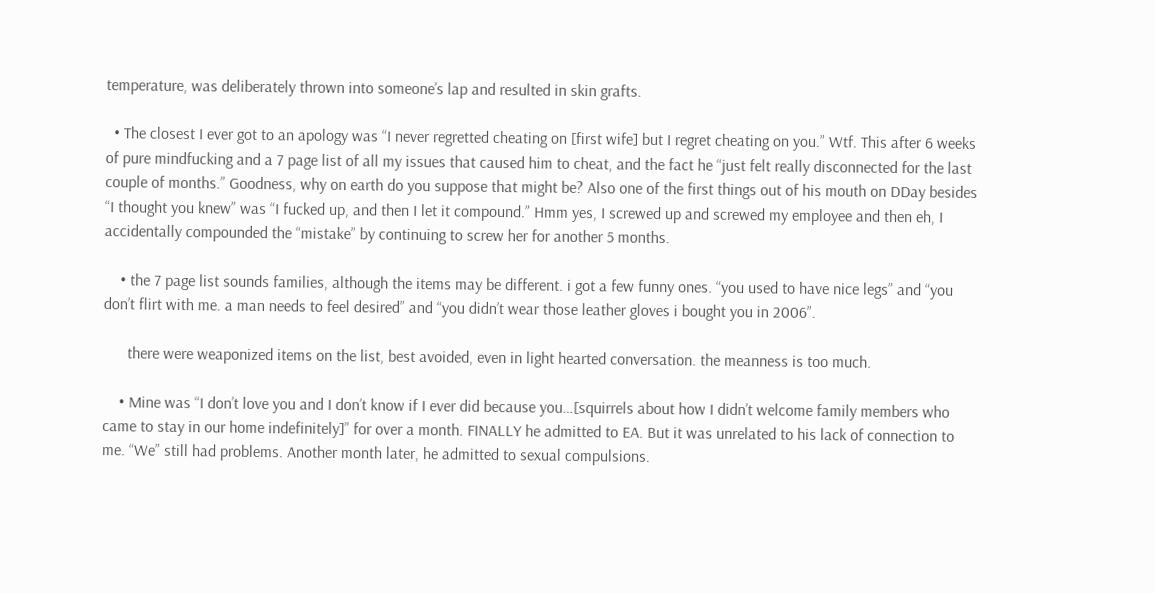temperature, was deliberately thrown into someone’s lap and resulted in skin grafts.

  • The closest I ever got to an apology was “I never regretted cheating on [first wife] but I regret cheating on you.” Wtf. This after 6 weeks of pure mindfucking and a 7 page list of all my issues that caused him to cheat, and the fact he “just felt really disconnected for the last couple of months.” Goodness, why on earth do you suppose that might be? Also one of the first things out of his mouth on DDay besides “I thought you knew” was “I fucked up, and then I let it compound.” Hmm yes, I screwed up and screwed my employee and then eh, I accidentally compounded the “mistake” by continuing to screw her for another 5 months.

    • the 7 page list sounds families, although the items may be different. i got a few funny ones. “you used to have nice legs” and “you don’t flirt with me. a man needs to feel desired” and “you didn’t wear those leather gloves i bought you in 2006”.

      there were weaponized items on the list, best avoided, even in light hearted conversation. the meanness is too much.

    • Mine was “I don’t love you and I don’t know if I ever did because you…[squirrels about how I didn’t welcome family members who came to stay in our home indefinitely]” for over a month. FINALLY he admitted to EA. But it was unrelated to his lack of connection to me. “We” still had problems. Another month later, he admitted to sexual compulsions.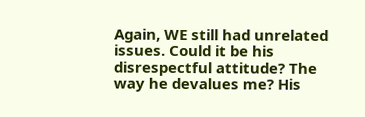Again, WE still had unrelated issues. Could it be his disrespectful attitude? The way he devalues me? His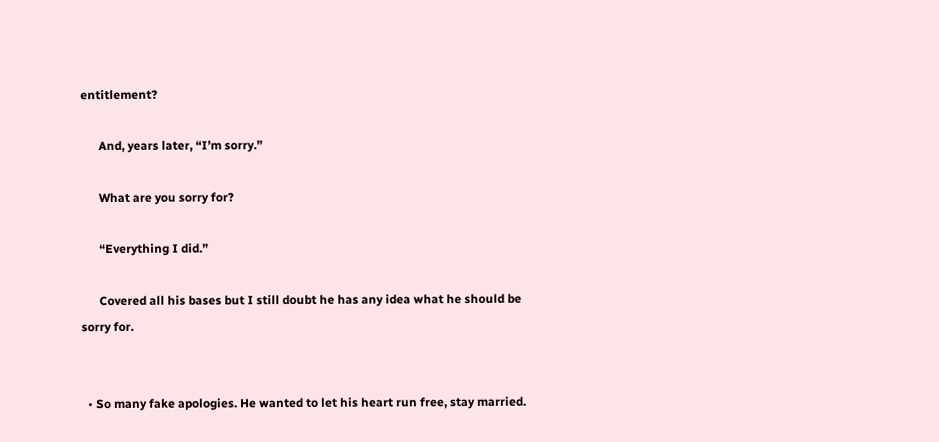entitlement?

      And, years later, “I’m sorry.”

      What are you sorry for?

      “Everything I did.”

      Covered all his bases but I still doubt he has any idea what he should be sorry for.


  • So many fake apologies. He wanted to let his heart run free, stay married.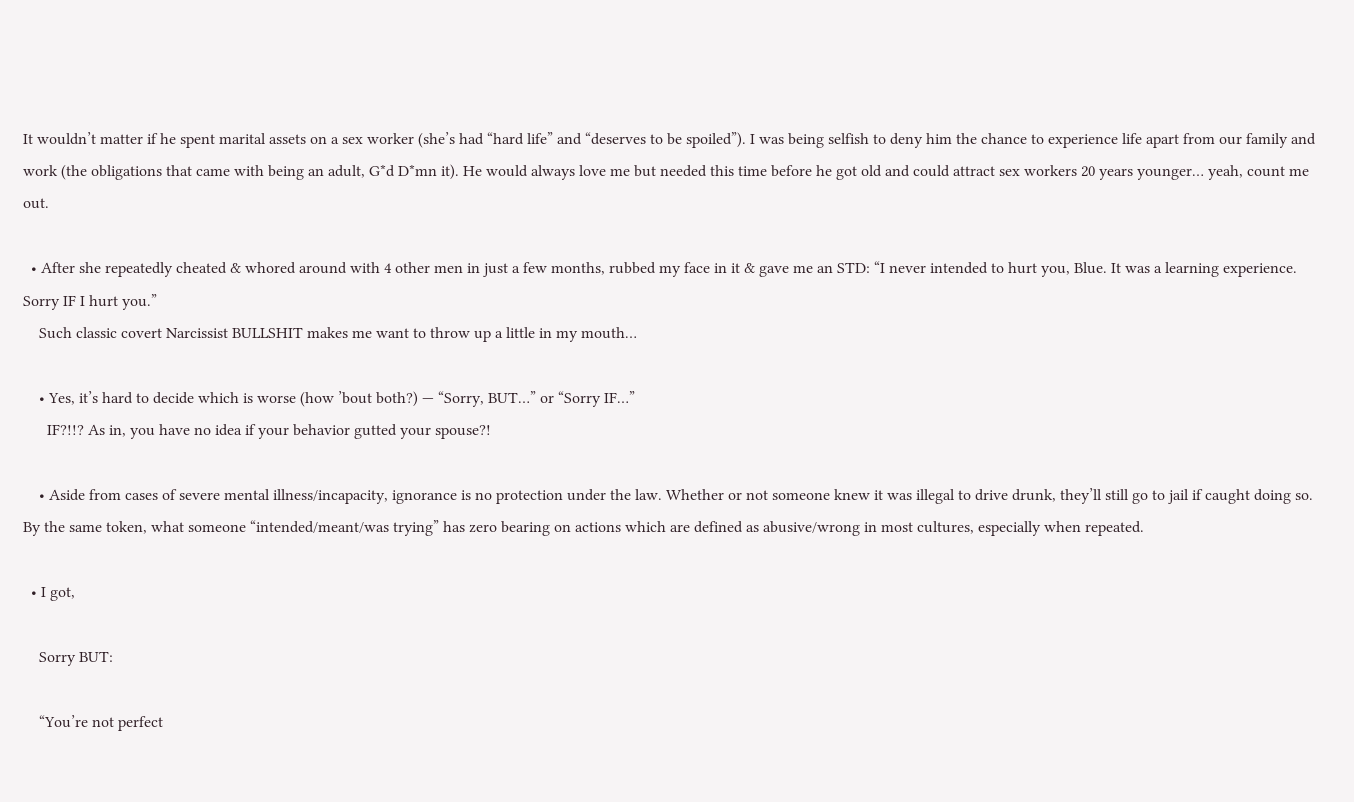It wouldn’t matter if he spent marital assets on a sex worker (she’s had “hard life” and “deserves to be spoiled”). I was being selfish to deny him the chance to experience life apart from our family and work (the obligations that came with being an adult, G*d D*mn it). He would always love me but needed this time before he got old and could attract sex workers 20 years younger… yeah, count me out.

  • After she repeatedly cheated & whored around with 4 other men in just a few months, rubbed my face in it & gave me an STD: “I never intended to hurt you, Blue. It was a learning experience. Sorry IF I hurt you.”
    Such classic covert Narcissist BULLSHIT makes me want to throw up a little in my mouth…

    • Yes, it’s hard to decide which is worse (how ’bout both?) — “Sorry, BUT…” or “Sorry IF…”
      IF?!!? As in, you have no idea if your behavior gutted your spouse?!

    • Aside from cases of severe mental illness/incapacity, ignorance is no protection under the law. Whether or not someone knew it was illegal to drive drunk, they’ll still go to jail if caught doing so. By the same token, what someone “intended/meant/was trying” has zero bearing on actions which are defined as abusive/wrong in most cultures, especially when repeated.

  • I got,

    Sorry BUT:

    “You’re not perfect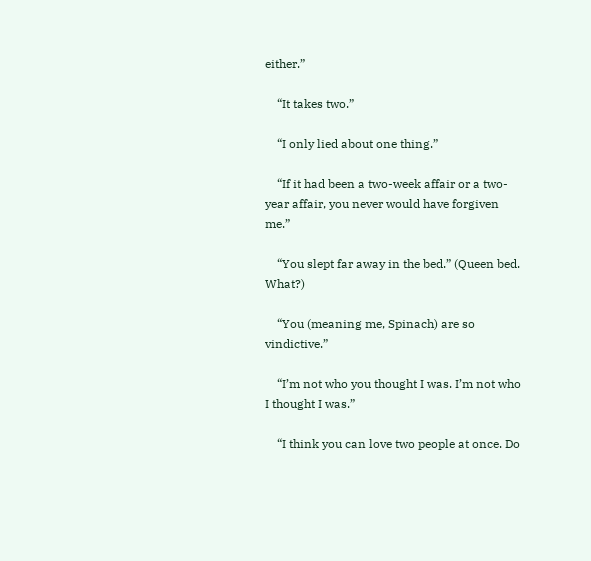either.”

    “It takes two.”

    “I only lied about one thing.”

    “If it had been a two-week affair or a two-year affair, you never would have forgiven me.”

    “You slept far away in the bed.” (Queen bed. What?)

    “You (meaning me, Spinach) are so vindictive.”

    “I’m not who you thought I was. I’m not who I thought I was.”

    “I think you can love two people at once. Do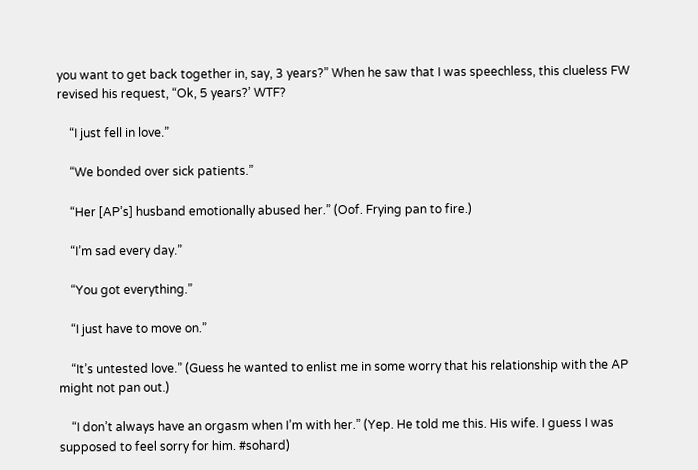you want to get back together in, say, 3 years?” When he saw that I was speechless, this clueless FW revised his request, “Ok, 5 years?’ WTF?

    “I just fell in love.”

    “We bonded over sick patients.”

    “Her [AP’s] husband emotionally abused her.” (Oof. Frying pan to fire.)

    “I’m sad every day.”

    “You got everything.”

    “I just have to move on.”

    “It’s untested love.” (Guess he wanted to enlist me in some worry that his relationship with the AP might not pan out.)

    “I don’t always have an orgasm when I’m with her.” (Yep. He told me this. His wife. I guess I was supposed to feel sorry for him. #sohard)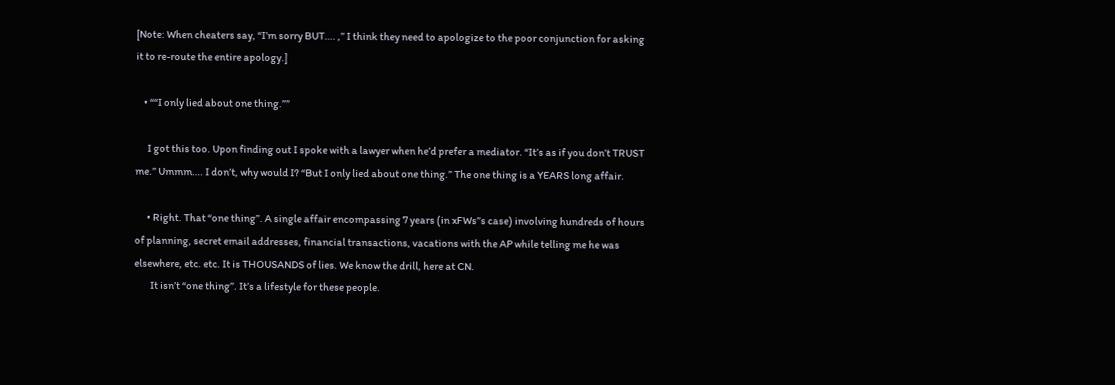[Note: When cheaters say, “I’m sorry BUT…. ,” I think they need to apologize to the poor conjunction for asking it to re-route the entire apology.]

    • ““I only lied about one thing.””

      I got this too. Upon finding out I spoke with a lawyer when he’d prefer a mediator. “It’s as if you don’t TRUST me.” Ummm…. I don’t, why would I? “But I only lied about one thing.” The one thing is a YEARS long affair.

      • Right. That “one thing”. A single affair encompassing 7 years (in xFWs”s case) involving hundreds of hours of planning, secret email addresses, financial transactions, vacations with the AP while telling me he was elsewhere, etc. etc. It is THOUSANDS of lies. We know the drill, here at CN.
        It isn’t “one thing”. It’s a lifestyle for these people.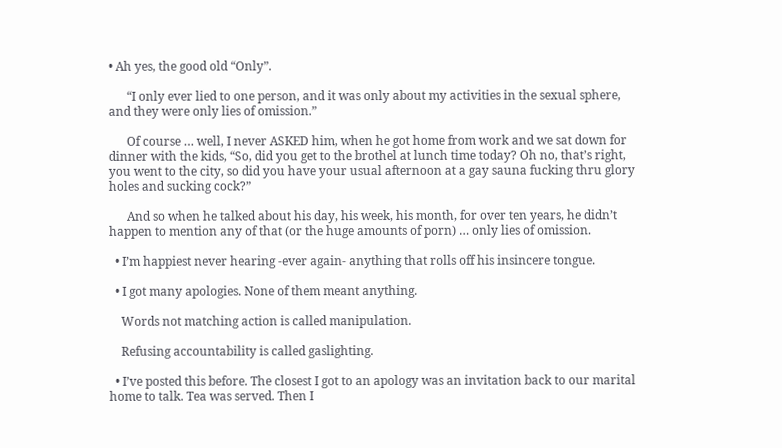• Ah yes, the good old “Only”.

      “I only ever lied to one person, and it was only about my activities in the sexual sphere, and they were only lies of omission.”

      Of course … well, I never ASKED him, when he got home from work and we sat down for dinner with the kids, “So, did you get to the brothel at lunch time today? Oh no, that’s right, you went to the city, so did you have your usual afternoon at a gay sauna fucking thru glory holes and sucking cock?”

      And so when he talked about his day, his week, his month, for over ten years, he didn’t happen to mention any of that (or the huge amounts of porn) … only lies of omission.

  • I’m happiest never hearing -ever again- anything that rolls off his insincere tongue.

  • I got many apologies. None of them meant anything.

    Words not matching action is called manipulation.

    Refusing accountability is called gaslighting.

  • I’ve posted this before. The closest I got to an apology was an invitation back to our marital home to talk. Tea was served. Then I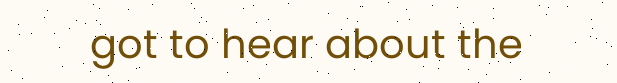got to hear about the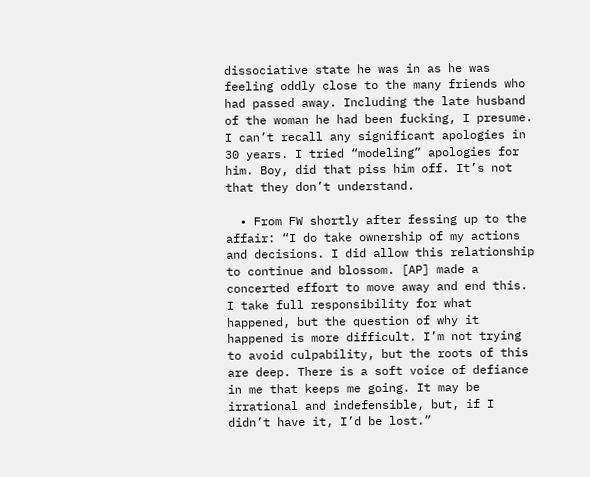dissociative state he was in as he was feeling oddly close to the many friends who had passed away. Including the late husband of the woman he had been fucking, I presume. I can’t recall any significant apologies in 30 years. I tried “modeling” apologies for him. Boy, did that piss him off. It’s not that they don’t understand.

  • From FW shortly after fessing up to the affair: “I do take ownership of my actions and decisions. I did allow this relationship to continue and blossom. [AP] made a concerted effort to move away and end this. I take full responsibility for what happened, but the question of why it happened is more difficult. I’m not trying to avoid culpability, but the roots of this are deep. There is a soft voice of defiance in me that keeps me going. It may be irrational and indefensible, but, if I didn’t have it, I’d be lost.”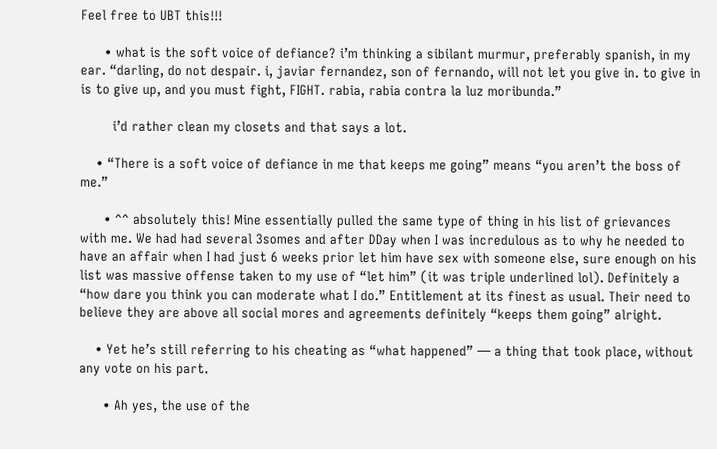Feel free to UBT this!!!

      • what is the soft voice of defiance? i’m thinking a sibilant murmur, preferably spanish, in my ear. “darling, do not despair. i, javiar fernandez, son of fernando, will not let you give in. to give in is to give up, and you must fight, FIGHT. rabia, rabia contra la luz moribunda.”

        i’d rather clean my closets and that says a lot.

    • “There is a soft voice of defiance in me that keeps me going” means “you aren’t the boss of me.”

      • ^^ absolutely this! Mine essentially pulled the same type of thing in his list of grievances with me. We had had several 3somes and after DDay when I was incredulous as to why he needed to have an affair when I had just 6 weeks prior let him have sex with someone else, sure enough on his list was massive offense taken to my use of “let him” (it was triple underlined lol). Definitely a “how dare you think you can moderate what I do.” Entitlement at its finest as usual. Their need to believe they are above all social mores and agreements definitely “keeps them going” alright.

    • Yet he’s still referring to his cheating as “what happened” — a thing that took place, without any vote on his part.

      • Ah yes, the use of the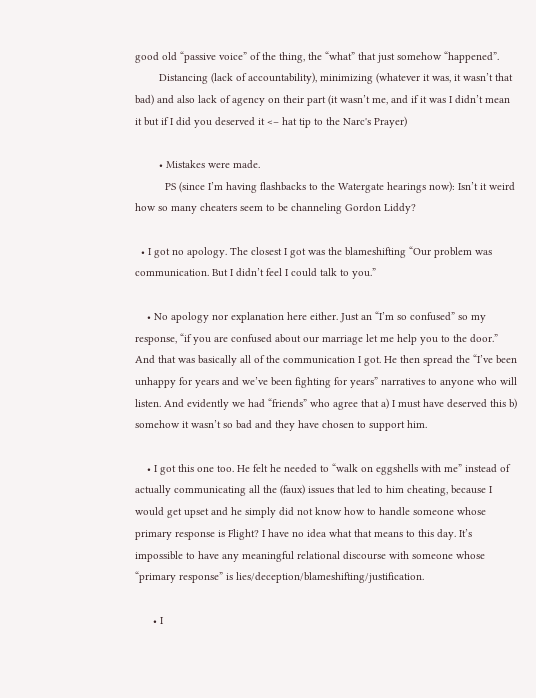good old “passive voice” of the thing, the “what” that just somehow “happened”.
        Distancing (lack of accountability), minimizing (whatever it was, it wasn’t that bad) and also lack of agency on their part (it wasn’t me, and if it was I didn’t mean it but if I did you deserved it <– hat tip to the Narc's Prayer)

        • Mistakes were made.
          PS (since I’m having flashbacks to the Watergate hearings now): Isn’t it weird how so many cheaters seem to be channeling Gordon Liddy?

  • I got no apology. The closest I got was the blameshifting “Our problem was communication. But I didn’t feel I could talk to you.”

    • No apology nor explanation here either. Just an “I’m so confused” so my response, “if you are confused about our marriage let me help you to the door.” And that was basically all of the communication I got. He then spread the “I’ve been unhappy for years and we’ve been fighting for years” narratives to anyone who will listen. And evidently we had “friends” who agree that a) I must have deserved this b) somehow it wasn’t so bad and they have chosen to support him.

    • I got this one too. He felt he needed to “walk on eggshells with me” instead of actually communicating all the (faux) issues that led to him cheating, because I would get upset and he simply did not know how to handle someone whose primary response is Flight? I have no idea what that means to this day. It’s impossible to have any meaningful relational discourse with someone whose “primary response” is lies/deception/blameshifting/justification.

      • I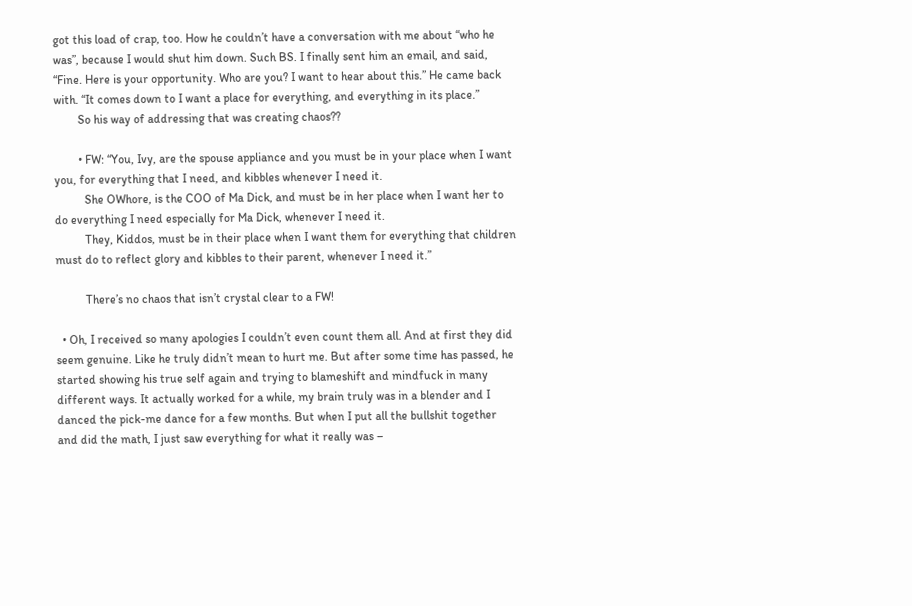got this load of crap, too. How he couldn’t have a conversation with me about “who he was”, because I would shut him down. Such BS. I finally sent him an email, and said, “Fine. Here is your opportunity. Who are you? I want to hear about this.” He came back with. “It comes down to I want a place for everything, and everything in its place.”
        So his way of addressing that was creating chaos??

        • FW: “You, Ivy, are the spouse appliance and you must be in your place when I want you, for everything that I need, and kibbles whenever I need it.
          She OWhore, is the COO of Ma Dick, and must be in her place when I want her to do everything I need especially for Ma Dick, whenever I need it.
          They, Kiddos, must be in their place when I want them for everything that children must do to reflect glory and kibbles to their parent, whenever I need it.”

          There’s no chaos that isn’t crystal clear to a FW!

  • Oh, I received so many apologies I couldn’t even count them all. And at first they did seem genuine. Like he truly didn’t mean to hurt me. But after some time has passed, he started showing his true self again and trying to blameshift and mindfuck in many different ways. It actually worked for a while, my brain truly was in a blender and I danced the pick-me dance for a few months. But when I put all the bullshit together and did the math, I just saw everything for what it really was –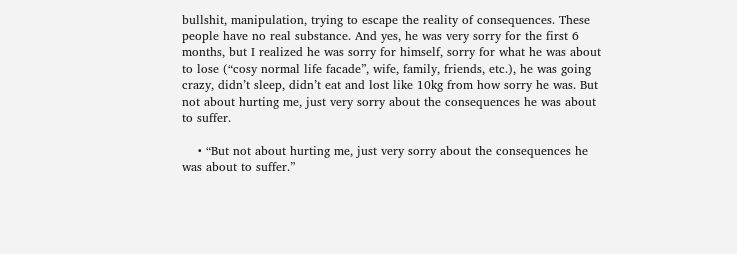bullshit, manipulation, trying to escape the reality of consequences. These people have no real substance. And yes, he was very sorry for the first 6 months, but I realized he was sorry for himself, sorry for what he was about to lose (“cosy normal life facade”, wife, family, friends, etc.), he was going crazy, didn’t sleep, didn’t eat and lost like 10kg from how sorry he was. But not about hurting me, just very sorry about the consequences he was about to suffer.

    • “But not about hurting me, just very sorry about the consequences he was about to suffer.”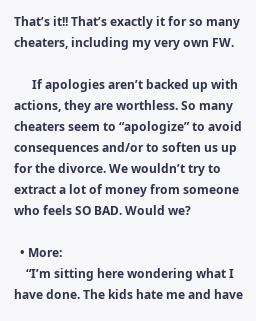That’s it!! That’s exactly it for so many cheaters, including my very own FW.

      If apologies aren’t backed up with actions, they are worthless. So many cheaters seem to “apologize” to avoid consequences and/or to soften us up for the divorce. We wouldn’t try to extract a lot of money from someone who feels SO BAD. Would we?

  • More:
    “I’m sitting here wondering what I have done. The kids hate me and have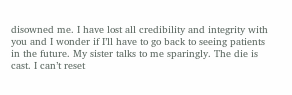disowned me. I have lost all credibility and integrity with you and I wonder if I’ll have to go back to seeing patients in the future. My sister talks to me sparingly. The die is cast. I can’t reset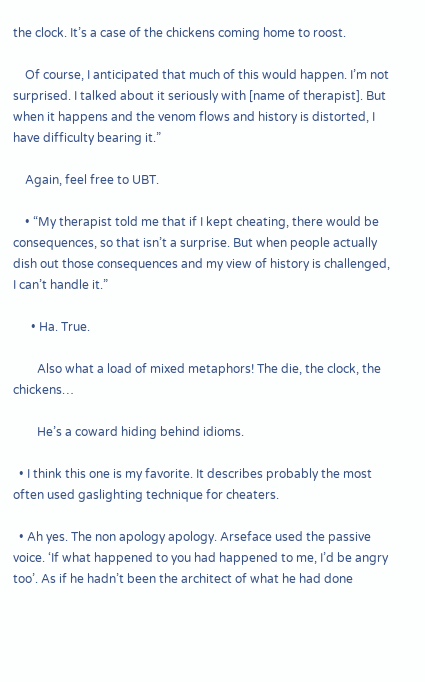the clock. It’s a case of the chickens coming home to roost.

    Of course, I anticipated that much of this would happen. I’m not surprised. I talked about it seriously with [name of therapist]. But when it happens and the venom flows and history is distorted, I have difficulty bearing it.”

    Again, feel free to UBT.

    • “My therapist told me that if I kept cheating, there would be consequences, so that isn’t a surprise. But when people actually dish out those consequences and my view of history is challenged, I can’t handle it.”

      • Ha. True.

        Also what a load of mixed metaphors! The die, the clock, the chickens…

        He’s a coward hiding behind idioms.

  • I think this one is my favorite. It describes probably the most often used gaslighting technique for cheaters.

  • Ah yes. The non apology apology. Arseface used the passive voice. ‘If what happened to you had happened to me, I’d be angry too’. As if he hadn’t been the architect of what he had done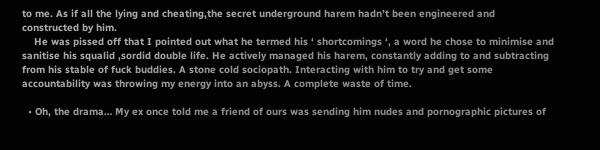to me. As if all the lying and cheating,the secret underground harem hadn’t been engineered and constructed by him.
    He was pissed off that I pointed out what he termed his ‘ shortcomings ‘, a word he chose to minimise and sanitise his squalid ,sordid double life. He actively managed his harem, constantly adding to and subtracting from his stable of fuck buddies. A stone cold sociopath. Interacting with him to try and get some accountability was throwing my energy into an abyss. A complete waste of time.

  • Oh, the drama… My ex once told me a friend of ours was sending him nudes and pornographic pictures of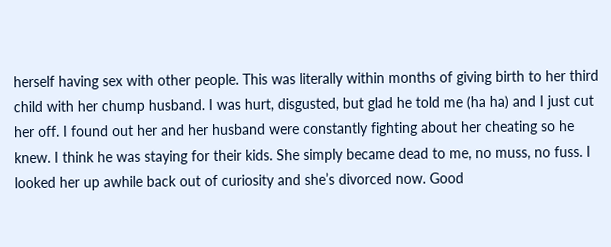herself having sex with other people. This was literally within months of giving birth to her third child with her chump husband. I was hurt, disgusted, but glad he told me (ha ha) and I just cut her off. I found out her and her husband were constantly fighting about her cheating so he knew. I think he was staying for their kids. She simply became dead to me, no muss, no fuss. I looked her up awhile back out of curiosity and she’s divorced now. Good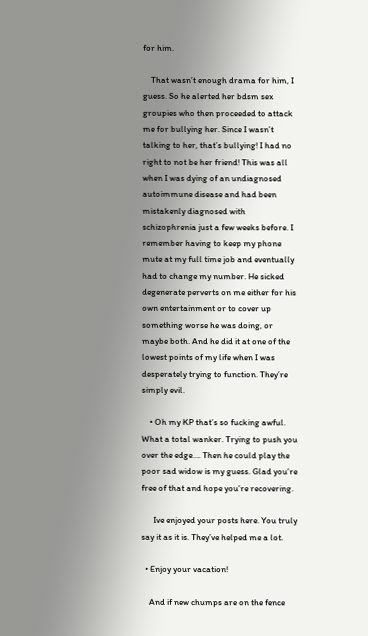for him.

    That wasn’t enough drama for him, I guess. So he alerted her bdsm sex groupies who then proceeded to attack me for bullying her. Since I wasn’t talking to her, that’s bullying! I had no right to not be her friend! This was all when I was dying of an undiagnosed autoimmune disease and had been mistakenly diagnosed with schizophrenia just a few weeks before. I remember having to keep my phone mute at my full time job and eventually had to change my number. He sicked degenerate perverts on me either for his own entertainment or to cover up something worse he was doing, or maybe both. And he did it at one of the lowest points of my life when I was desperately trying to function. They’re simply evil.

    • Oh my KP that’s so fucking awful. What a total wanker. Trying to push you over the edge…. Then he could play the poor sad widow is my guess. Glad you’re free of that and hope you’re recovering.

      Ive enjoyed your posts here. You truly say it as it is. They’ve helped me a lot.

  • Enjoy your vacation!

    And if new chumps are on the fence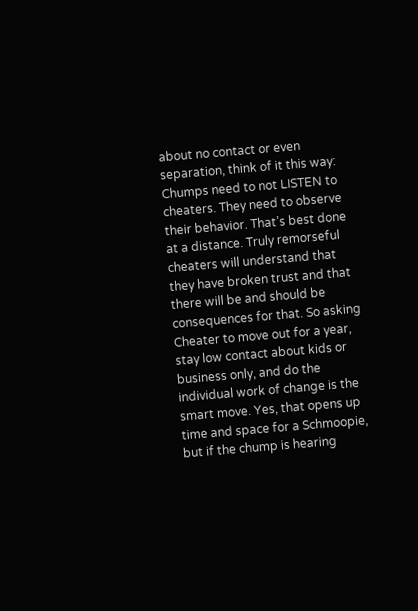about no contact or even separation, think of it this way: Chumps need to not LISTEN to cheaters. They need to observe their behavior. That’s best done at a distance. Truly remorseful cheaters will understand that they have broken trust and that there will be and should be consequences for that. So asking Cheater to move out for a year, stay low contact about kids or business only, and do the individual work of change is the smart move. Yes, that opens up time and space for a Schmoopie, but if the chump is hearing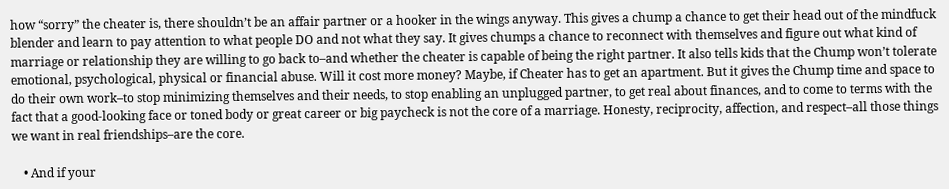how “sorry” the cheater is, there shouldn’t be an affair partner or a hooker in the wings anyway. This gives a chump a chance to get their head out of the mindfuck blender and learn to pay attention to what people DO and not what they say. It gives chumps a chance to reconnect with themselves and figure out what kind of marriage or relationship they are willing to go back to–and whether the cheater is capable of being the right partner. It also tells kids that the Chump won’t tolerate emotional, psychological, physical or financial abuse. Will it cost more money? Maybe, if Cheater has to get an apartment. But it gives the Chump time and space to do their own work–to stop minimizing themselves and their needs, to stop enabling an unplugged partner, to get real about finances, and to come to terms with the fact that a good-looking face or toned body or great career or big paycheck is not the core of a marriage. Honesty, reciprocity, affection, and respect–all those things we want in real friendships–are the core.

    • And if your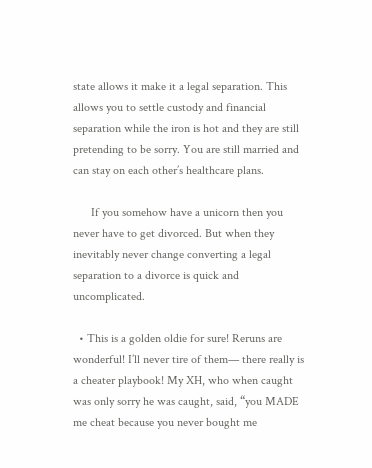state allows it make it a legal separation. This allows you to settle custody and financial separation while the iron is hot and they are still pretending to be sorry. You are still married and can stay on each other’s healthcare plans.

      If you somehow have a unicorn then you never have to get divorced. But when they inevitably never change converting a legal separation to a divorce is quick and uncomplicated.

  • This is a golden oldie for sure! Reruns are wonderful! I’ll never tire of them— there really is a cheater playbook! My XH, who when caught was only sorry he was caught, said, “you MADE me cheat because you never bought me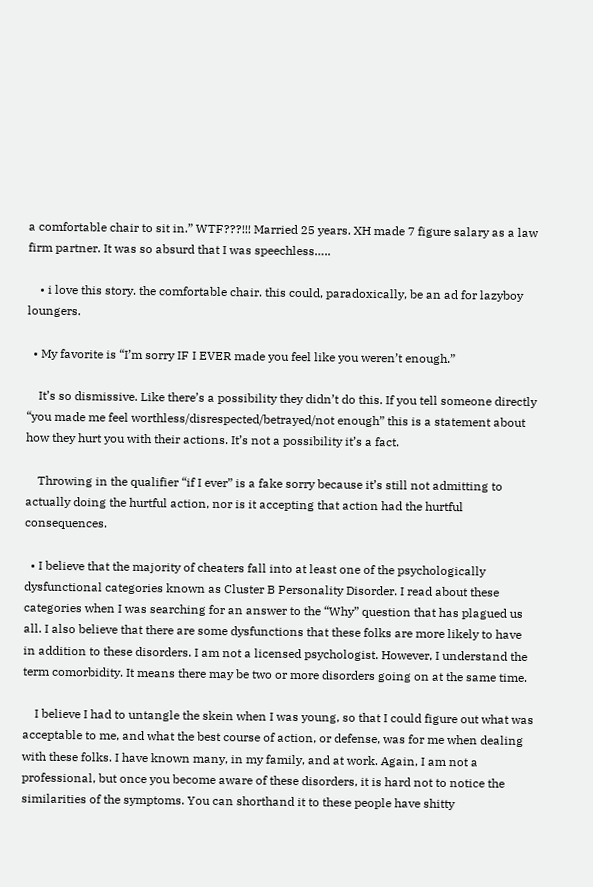a comfortable chair to sit in.” WTF???!!! Married 25 years. XH made 7 figure salary as a law firm partner. It was so absurd that I was speechless…..

    • i love this story. the comfortable chair. this could, paradoxically, be an ad for lazyboy loungers.

  • My favorite is “I’m sorry IF I EVER made you feel like you weren’t enough.”

    It’s so dismissive. Like there’s a possibility they didn’t do this. If you tell someone directly “you made me feel worthless/disrespected/betrayed/not enough” this is a statement about how they hurt you with their actions. It’s not a possibility it’s a fact.

    Throwing in the qualifier “if I ever” is a fake sorry because it’s still not admitting to actually doing the hurtful action, nor is it accepting that action had the hurtful consequences.

  • I believe that the majority of cheaters fall into at least one of the psychologically dysfunctional categories known as Cluster B Personality Disorder. I read about these categories when I was searching for an answer to the “Why” question that has plagued us all. I also believe that there are some dysfunctions that these folks are more likely to have in addition to these disorders. I am not a licensed psychologist. However, I understand the term comorbidity. It means there may be two or more disorders going on at the same time.

    I believe I had to untangle the skein when I was young, so that I could figure out what was acceptable to me, and what the best course of action, or defense, was for me when dealing with these folks. I have known many, in my family, and at work. Again, I am not a professional, but once you become aware of these disorders, it is hard not to notice the similarities of the symptoms. You can shorthand it to these people have shitty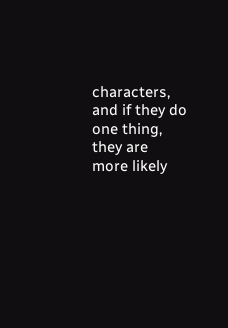characters, and if they do one thing, they are more likely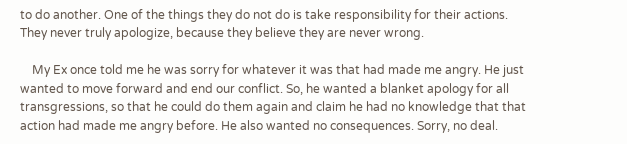to do another. One of the things they do not do is take responsibility for their actions. They never truly apologize, because they believe they are never wrong.

    My Ex once told me he was sorry for whatever it was that had made me angry. He just wanted to move forward and end our conflict. So, he wanted a blanket apology for all transgressions, so that he could do them again and claim he had no knowledge that that action had made me angry before. He also wanted no consequences. Sorry, no deal.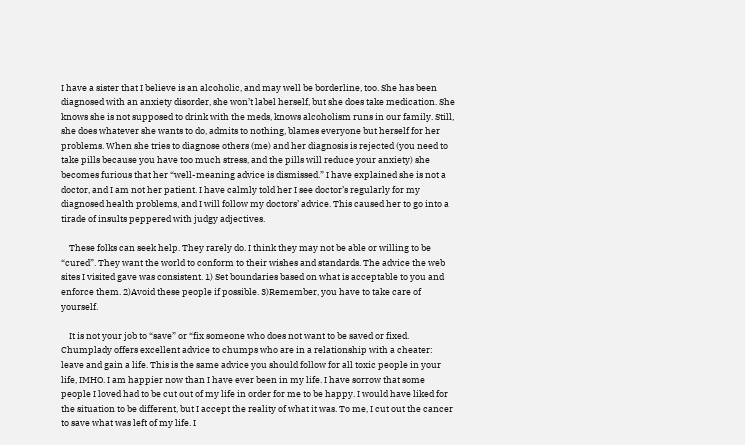I have a sister that I believe is an alcoholic, and may well be borderline, too. She has been diagnosed with an anxiety disorder, she won’t label herself, but she does take medication. She knows she is not supposed to drink with the meds, knows alcoholism runs in our family. Still, she does whatever she wants to do, admits to nothing, blames everyone but herself for her problems. When she tries to diagnose others (me) and her diagnosis is rejected (you need to take pills because you have too much stress, and the pills will reduce your anxiety) she becomes furious that her “well-meaning advice is dismissed.” I have explained she is not a doctor, and I am not her patient. I have calmly told her I see doctor’s regularly for my diagnosed health problems, and I will follow my doctors’ advice. This caused her to go into a tirade of insults peppered with judgy adjectives.

    These folks can seek help. They rarely do. I think they may not be able or willing to be “cured”. They want the world to conform to their wishes and standards. The advice the web sites I visited gave was consistent. 1) Set boundaries based on what is acceptable to you and enforce them. 2)Avoid these people if possible. 3)Remember, you have to take care of yourself.

    It is not your job to “save” or “fix someone who does not want to be saved or fixed. Chumplady offers excellent advice to chumps who are in a relationship with a cheater: leave and gain a life. This is the same advice you should follow for all toxic people in your life, IMHO. I am happier now than I have ever been in my life. I have sorrow that some people I loved had to be cut out of my life in order for me to be happy. I would have liked for the situation to be different, but I accept the reality of what it was. To me, I cut out the cancer to save what was left of my life. I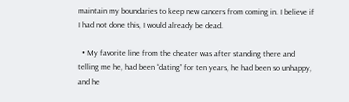maintain my boundaries to keep new cancers from coming in. I believe if I had not done this, I would already be dead.

  • My favorite line from the cheater was after standing there and telling me he, had been “dating” for ten years, he had been so unhappy, and he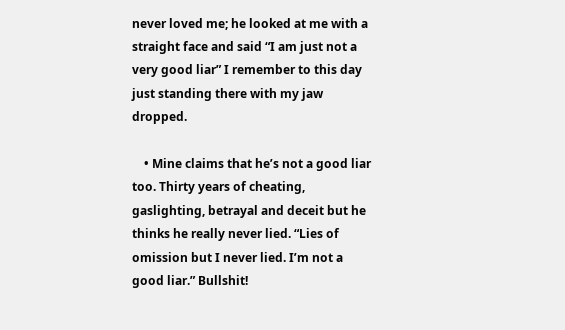never loved me; he looked at me with a straight face and said “I am just not a very good liar” I remember to this day just standing there with my jaw dropped.

    • Mine claims that he’s not a good liar too. Thirty years of cheating, gaslighting, betrayal and deceit but he thinks he really never lied. “Lies of omission but I never lied. I’m not a good liar.” Bullshit!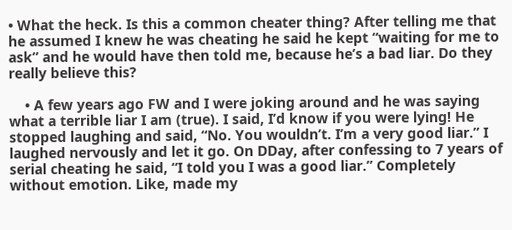• What the heck. Is this a common cheater thing? After telling me that he assumed I knew he was cheating he said he kept “waiting for me to ask” and he would have then told me, because he’s a bad liar. Do they really believe this?

    • A few years ago FW and I were joking around and he was saying what a terrible liar I am (true). I said, I’d know if you were lying! He stopped laughing and said, “No. You wouldn’t. I’m a very good liar.” I laughed nervously and let it go. On DDay, after confessing to 7 years of serial cheating he said, “I told you I was a good liar.” Completely without emotion. Like, made my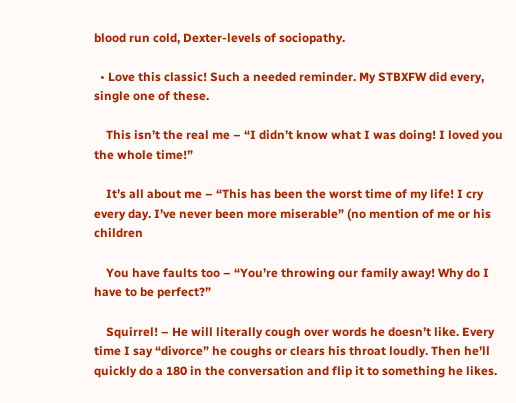blood run cold, Dexter-levels of sociopathy.

  • Love this classic! Such a needed reminder. My STBXFW did every, single one of these.

    This isn’t the real me – “I didn’t know what I was doing! I loved you the whole time!”

    It’s all about me – “This has been the worst time of my life! I cry every day. I’ve never been more miserable” (no mention of me or his children

    You have faults too – “You’re throwing our family away! Why do I have to be perfect?”

    Squirrel! – He will literally cough over words he doesn’t like. Every time I say “divorce” he coughs or clears his throat loudly. Then he’ll quickly do a 180 in the conversation and flip it to something he likes.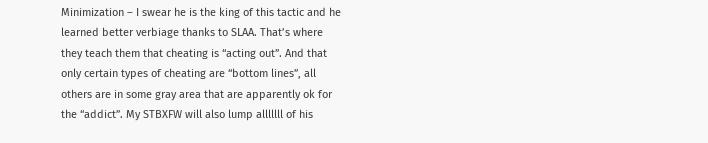Minimization – I swear he is the king of this tactic and he learned better verbiage thanks to SLAA. That’s where they teach them that cheating is “acting out”. And that only certain types of cheating are “bottom lines”, all others are in some gray area that are apparently ok for the “addict”. My STBXFW will also lump alllllll of his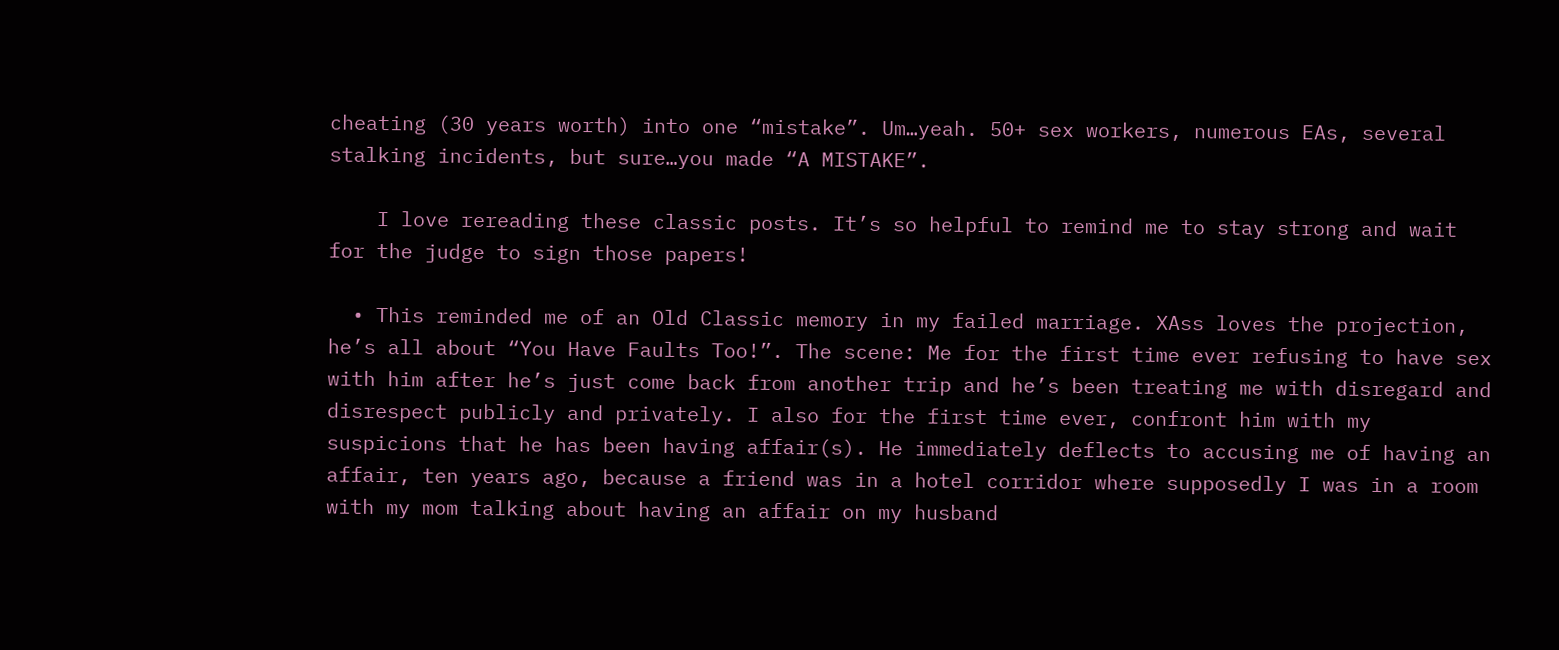cheating (30 years worth) into one “mistake”. Um…yeah. 50+ sex workers, numerous EAs, several stalking incidents, but sure…you made “A MISTAKE”.

    I love rereading these classic posts. It’s so helpful to remind me to stay strong and wait for the judge to sign those papers!

  • This reminded me of an Old Classic memory in my failed marriage. XAss loves the projection, he’s all about “You Have Faults Too!”. The scene: Me for the first time ever refusing to have sex with him after he’s just come back from another trip and he’s been treating me with disregard and disrespect publicly and privately. I also for the first time ever, confront him with my suspicions that he has been having affair(s). He immediately deflects to accusing me of having an affair, ten years ago, because a friend was in a hotel corridor where supposedly I was in a room with my mom talking about having an affair on my husband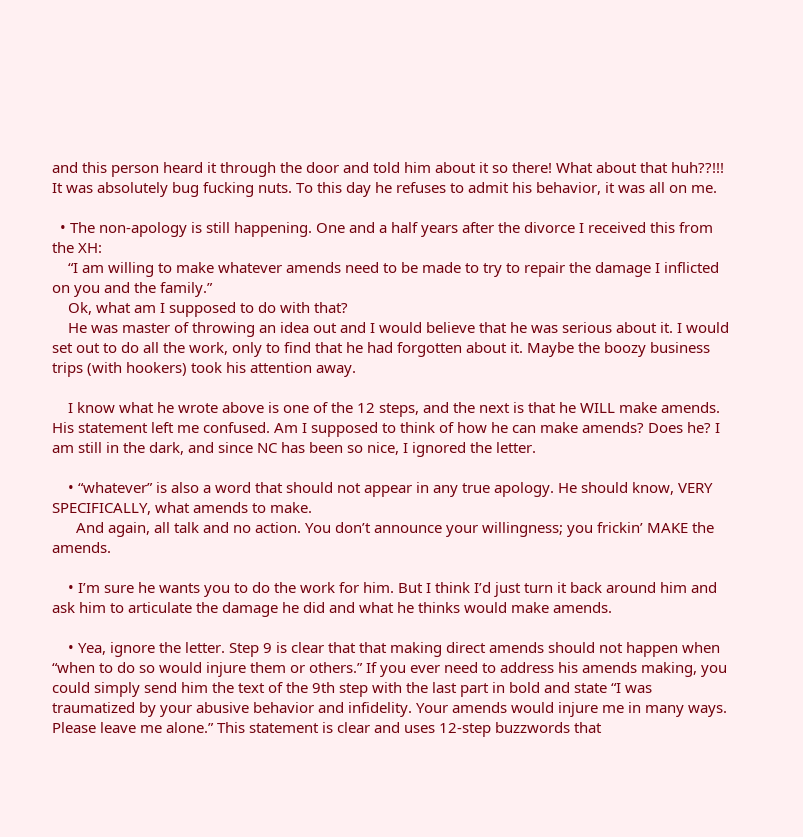and this person heard it through the door and told him about it so there! What about that huh??!!! It was absolutely bug fucking nuts. To this day he refuses to admit his behavior, it was all on me.

  • The non-apology is still happening. One and a half years after the divorce I received this from the XH:
    “I am willing to make whatever amends need to be made to try to repair the damage I inflicted on you and the family.”
    Ok, what am I supposed to do with that?
    He was master of throwing an idea out and I would believe that he was serious about it. I would set out to do all the work, only to find that he had forgotten about it. Maybe the boozy business trips (with hookers) took his attention away.

    I know what he wrote above is one of the 12 steps, and the next is that he WILL make amends. His statement left me confused. Am I supposed to think of how he can make amends? Does he? I am still in the dark, and since NC has been so nice, I ignored the letter.

    • “whatever” is also a word that should not appear in any true apology. He should know, VERY SPECIFICALLY, what amends to make.
      And again, all talk and no action. You don’t announce your willingness; you frickin’ MAKE the amends.

    • I’m sure he wants you to do the work for him. But I think I’d just turn it back around him and ask him to articulate the damage he did and what he thinks would make amends.

    • Yea, ignore the letter. Step 9 is clear that that making direct amends should not happen when “when to do so would injure them or others.” If you ever need to address his amends making, you could simply send him the text of the 9th step with the last part in bold and state “I was traumatized by your abusive behavior and infidelity. Your amends would injure me in many ways. Please leave me alone.” This statement is clear and uses 12-step buzzwords that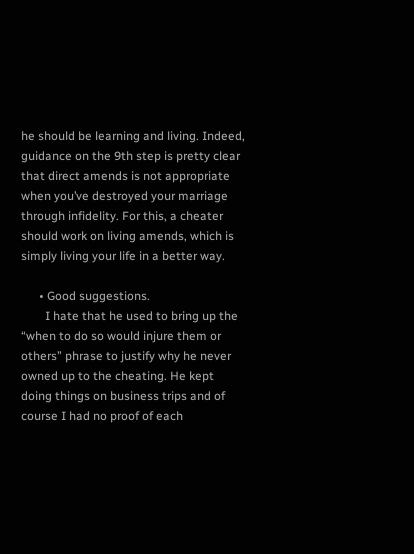he should be learning and living. Indeed, guidance on the 9th step is pretty clear that direct amends is not appropriate when you’ve destroyed your marriage through infidelity. For this, a cheater should work on living amends, which is simply living your life in a better way.

      • Good suggestions.
        I hate that he used to bring up the “when to do so would injure them or others” phrase to justify why he never owned up to the cheating. He kept doing things on business trips and of course I had no proof of each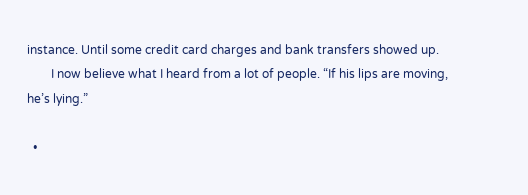instance. Until some credit card charges and bank transfers showed up.
        I now believe what I heard from a lot of people. “If his lips are moving, he’s lying.”

  •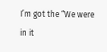I’m got the “We were in it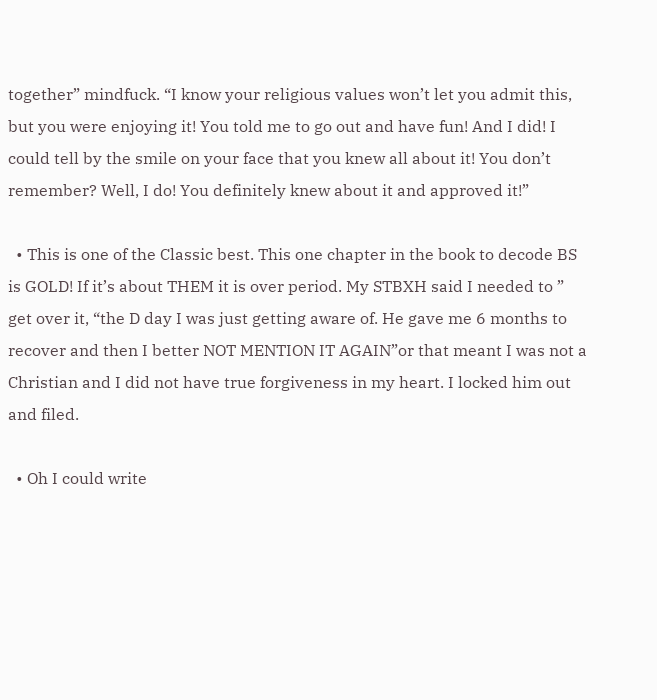together” mindfuck. “I know your religious values won’t let you admit this, but you were enjoying it! You told me to go out and have fun! And I did! I could tell by the smile on your face that you knew all about it! You don’t remember? Well, I do! You definitely knew about it and approved it!”

  • This is one of the Classic best. This one chapter in the book to decode BS is GOLD! If it’s about THEM it is over period. My STBXH said I needed to ” get over it, “the D day I was just getting aware of. He gave me 6 months to recover and then I better NOT MENTION IT AGAIN”or that meant I was not a Christian and I did not have true forgiveness in my heart. I locked him out and filed.

  • Oh I could write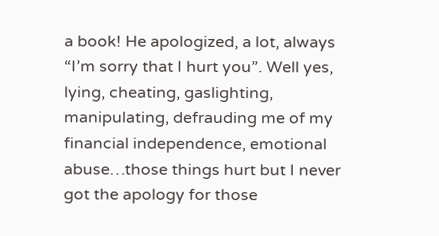a book! He apologized, a lot, always “I’m sorry that I hurt you”. Well yes, lying, cheating, gaslighting, manipulating, defrauding me of my financial independence, emotional abuse…those things hurt but I never got the apology for those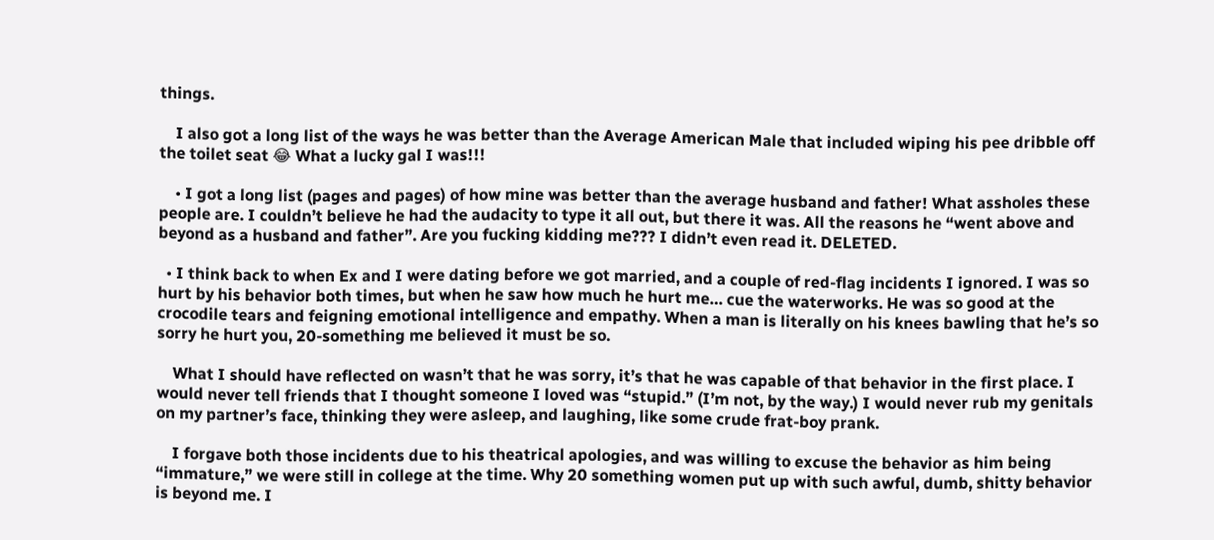things.

    I also got a long list of the ways he was better than the Average American Male that included wiping his pee dribble off the toilet seat 😂 What a lucky gal I was!!!

    • I got a long list (pages and pages) of how mine was better than the average husband and father! What assholes these people are. I couldn’t believe he had the audacity to type it all out, but there it was. All the reasons he “went above and beyond as a husband and father”. Are you fucking kidding me??? I didn’t even read it. DELETED.

  • I think back to when Ex and I were dating before we got married, and a couple of red-flag incidents I ignored. I was so hurt by his behavior both times, but when he saw how much he hurt me… cue the waterworks. He was so good at the crocodile tears and feigning emotional intelligence and empathy. When a man is literally on his knees bawling that he’s so sorry he hurt you, 20-something me believed it must be so.

    What I should have reflected on wasn’t that he was sorry, it’s that he was capable of that behavior in the first place. I would never tell friends that I thought someone I loved was “stupid.” (I’m not, by the way.) I would never rub my genitals on my partner’s face, thinking they were asleep, and laughing, like some crude frat-boy prank.

    I forgave both those incidents due to his theatrical apologies, and was willing to excuse the behavior as him being “immature,” we were still in college at the time. Why 20 something women put up with such awful, dumb, shitty behavior is beyond me. I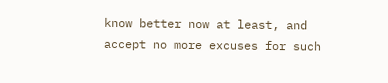know better now at least, and accept no more excuses for such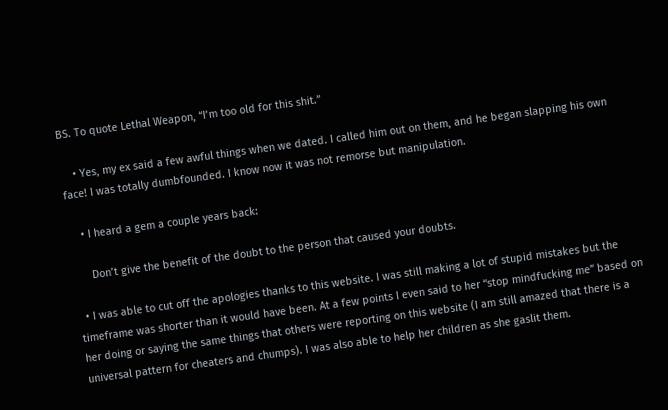BS. To quote Lethal Weapon, “I’m too old for this shit.”

    • Yes, my ex said a few awful things when we dated. I called him out on them, and he began slapping his own face! I was totally dumbfounded. I know now it was not remorse but manipulation.

    • I heard a gem a couple years back:

      Don’t give the benefit of the doubt to the person that caused your doubts.

  • I was able to cut off the apologies thanks to this website. I was still making a lot of stupid mistakes but the timeframe was shorter than it would have been. At a few points I even said to her “stop mindfucking me” based on her doing or saying the same things that others were reporting on this website (I am still amazed that there is a universal pattern for cheaters and chumps). I was also able to help her children as she gaslit them.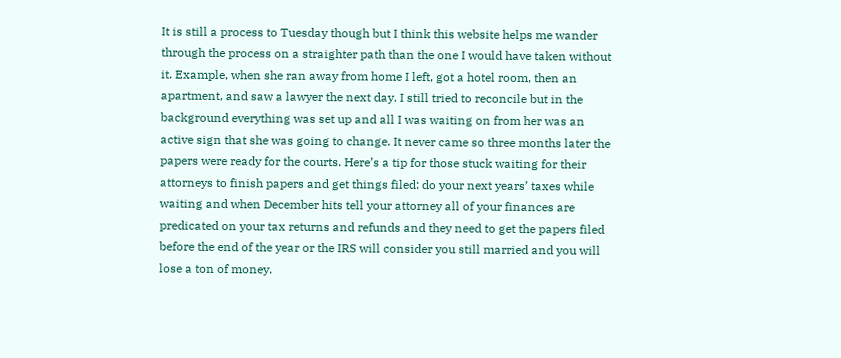It is still a process to Tuesday though but I think this website helps me wander through the process on a straighter path than the one I would have taken without it. Example, when she ran away from home I left, got a hotel room, then an apartment, and saw a lawyer the next day. I still tried to reconcile but in the background everything was set up and all I was waiting on from her was an active sign that she was going to change. It never came so three months later the papers were ready for the courts. Here’s a tip for those stuck waiting for their attorneys to finish papers and get things filed: do your next years’ taxes while waiting and when December hits tell your attorney all of your finances are predicated on your tax returns and refunds and they need to get the papers filed before the end of the year or the IRS will consider you still married and you will lose a ton of money.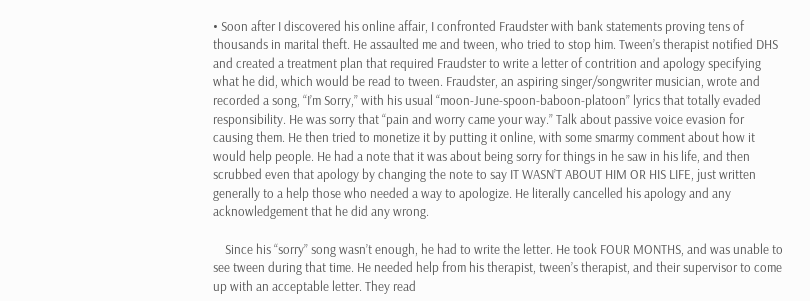• Soon after I discovered his online affair, I confronted Fraudster with bank statements proving tens of thousands in marital theft. He assaulted me and tween, who tried to stop him. Tween’s therapist notified DHS and created a treatment plan that required Fraudster to write a letter of contrition and apology specifying what he did, which would be read to tween. Fraudster, an aspiring singer/songwriter musician, wrote and recorded a song, “I’m Sorry,” with his usual “moon-June-spoon-baboon-platoon” lyrics that totally evaded responsibility. He was sorry that “pain and worry came your way.” Talk about passive voice evasion for causing them. He then tried to monetize it by putting it online, with some smarmy comment about how it would help people. He had a note that it was about being sorry for things in he saw in his life, and then scrubbed even that apology by changing the note to say IT WASN’T ABOUT HIM OR HIS LIFE, just written generally to a help those who needed a way to apologize. He literally cancelled his apology and any acknowledgement that he did any wrong.

    Since his “sorry” song wasn’t enough, he had to write the letter. He took FOUR MONTHS, and was unable to see tween during that time. He needed help from his therapist, tween’s therapist, and their supervisor to come up with an acceptable letter. They read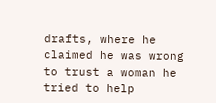drafts, where he claimed he was wrong to trust a woman he tried to help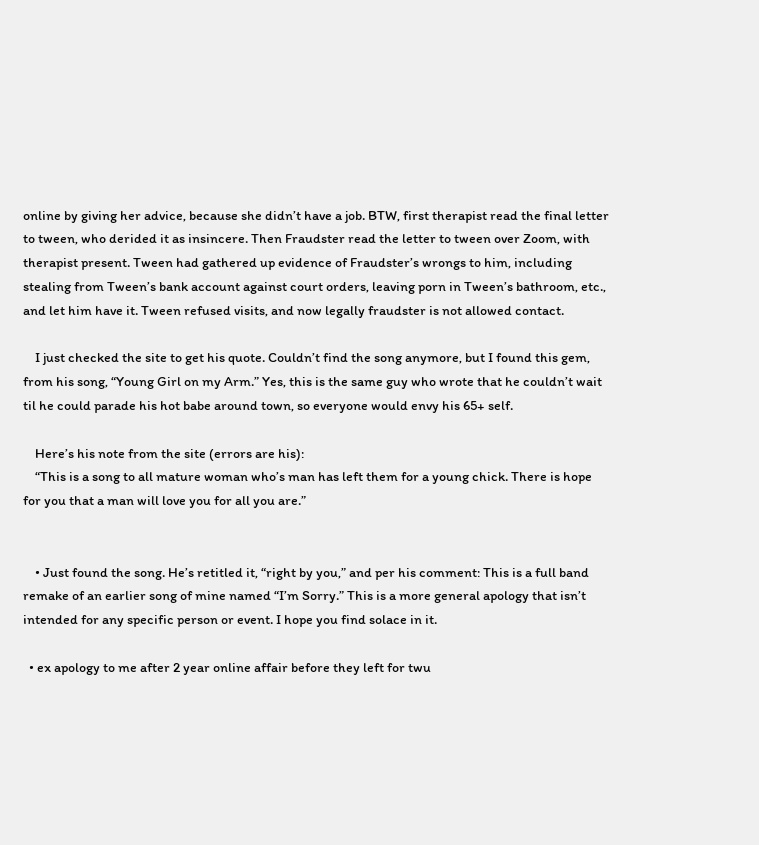online by giving her advice, because she didn’t have a job. BTW, first therapist read the final letter to tween, who derided it as insincere. Then Fraudster read the letter to tween over Zoom, with therapist present. Tween had gathered up evidence of Fraudster’s wrongs to him, including stealing from Tween’s bank account against court orders, leaving porn in Tween’s bathroom, etc., and let him have it. Tween refused visits, and now legally fraudster is not allowed contact.

    I just checked the site to get his quote. Couldn’t find the song anymore, but I found this gem, from his song, “Young Girl on my Arm.” Yes, this is the same guy who wrote that he couldn’t wait til he could parade his hot babe around town, so everyone would envy his 65+ self.

    Here’s his note from the site (errors are his):
    “This is a song to all mature woman who’s man has left them for a young chick. There is hope for you that a man will love you for all you are.”


    • Just found the song. He’s retitled it, “right by you,” and per his comment: This is a full band remake of an earlier song of mine named “I’m Sorry.” This is a more general apology that isn’t intended for any specific person or event. I hope you find solace in it.

  • ex apology to me after 2 year online affair before they left for twu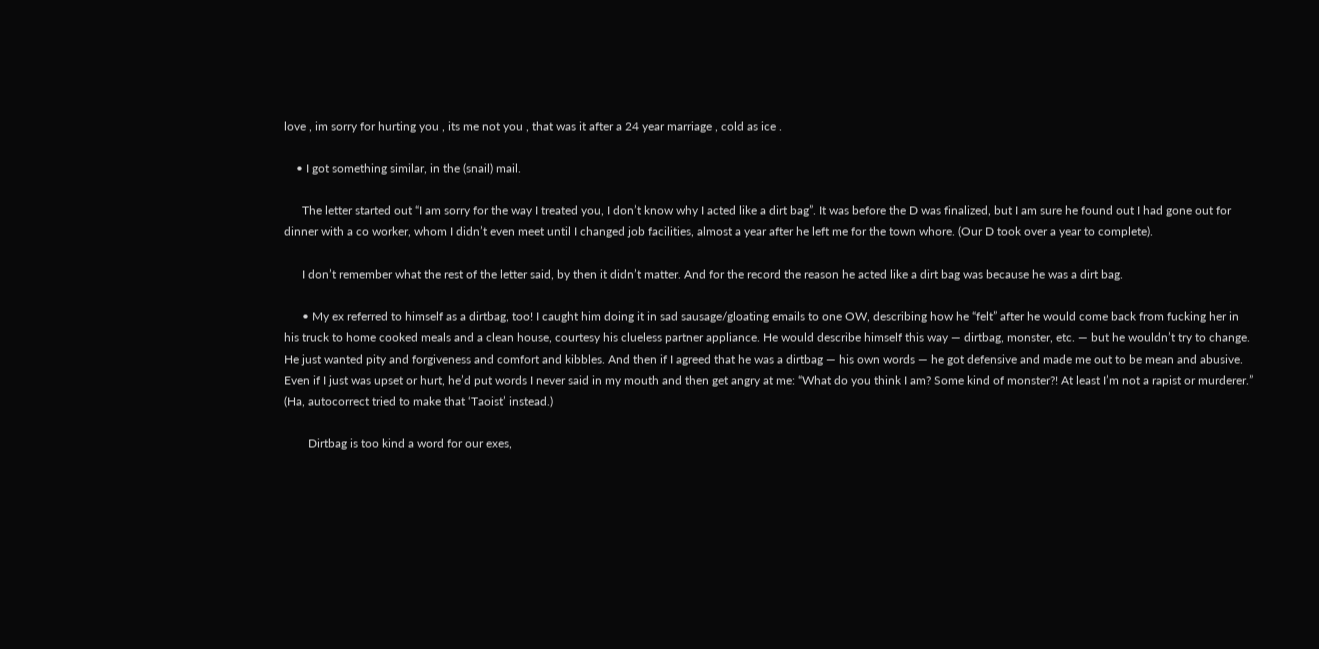love , im sorry for hurting you , its me not you , that was it after a 24 year marriage , cold as ice .

    • I got something similar, in the (snail) mail.

      The letter started out “I am sorry for the way I treated you, I don’t know why I acted like a dirt bag”. It was before the D was finalized, but I am sure he found out I had gone out for dinner with a co worker, whom I didn’t even meet until I changed job facilities, almost a year after he left me for the town whore. (Our D took over a year to complete).

      I don’t remember what the rest of the letter said, by then it didn’t matter. And for the record the reason he acted like a dirt bag was because he was a dirt bag.

      • My ex referred to himself as a dirtbag, too! I caught him doing it in sad sausage/gloating emails to one OW, describing how he “felt” after he would come back from fucking her in his truck to home cooked meals and a clean house, courtesy his clueless partner appliance. He would describe himself this way — dirtbag, monster, etc. — but he wouldn’t try to change. He just wanted pity and forgiveness and comfort and kibbles. And then if I agreed that he was a dirtbag — his own words — he got defensive and made me out to be mean and abusive. Even if I just was upset or hurt, he’d put words I never said in my mouth and then get angry at me: “What do you think I am? Some kind of monster?! At least I’m not a rapist or murderer.” (Ha, autocorrect tried to make that ‘Taoist’ instead.)

        Dirtbag is too kind a word for our exes,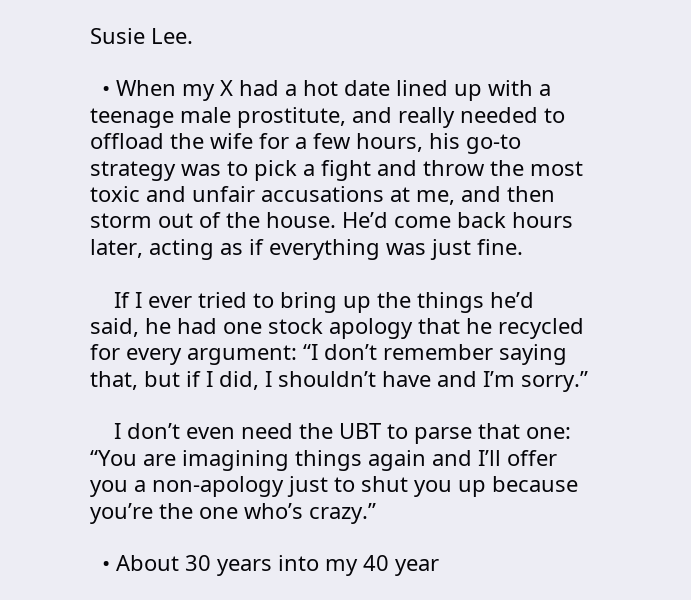Susie Lee.

  • When my X had a hot date lined up with a teenage male prostitute, and really needed to offload the wife for a few hours, his go-to strategy was to pick a fight and throw the most toxic and unfair accusations at me, and then storm out of the house. He’d come back hours later, acting as if everything was just fine.

    If I ever tried to bring up the things he’d said, he had one stock apology that he recycled for every argument: “I don’t remember saying that, but if I did, I shouldn’t have and I’m sorry.”

    I don’t even need the UBT to parse that one: “You are imagining things again and I’ll offer you a non-apology just to shut you up because you’re the one who’s crazy.”

  • About 30 years into my 40 year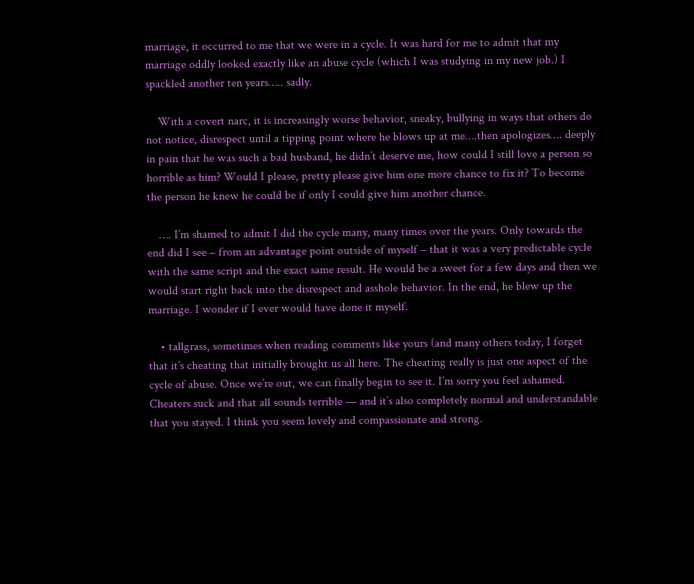marriage, it occurred to me that we were in a cycle. It was hard for me to admit that my marriage oddly looked exactly like an abuse cycle (which I was studying in my new job.) I spackled another ten years….. sadly.

    With a covert narc, it is increasingly worse behavior, sneaky, bullying in ways that others do not notice, disrespect until a tipping point where he blows up at me….then apologizes…. deeply in pain that he was such a bad husband, he didn’t deserve me, how could I still love a person so horrible as him? Would I please, pretty please give him one more chance to fix it? To become the person he knew he could be if only I could give him another chance.

    …. I’m shamed to admit I did the cycle many, many times over the years. Only towards the end did I see – from an advantage point outside of myself – that it was a very predictable cycle with the same script and the exact same result. He would be a sweet for a few days and then we would start right back into the disrespect and asshole behavior. In the end, he blew up the marriage. I wonder if I ever would have done it myself.

    • tallgrass, sometimes when reading comments like yours (and many others today, I forget that it’s cheating that initially brought us all here. The cheating really is just one aspect of the cycle of abuse. Once we’re out, we can finally begin to see it. I’m sorry you feel ashamed. Cheaters suck and that all sounds terrible — and it’s also completely normal and understandable that you stayed. I think you seem lovely and compassionate and strong.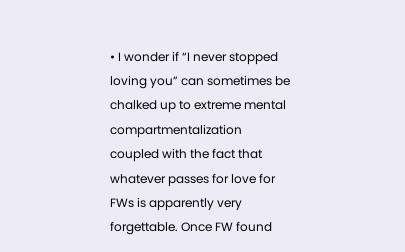• I wonder if “I never stopped loving you” can sometimes be chalked up to extreme mental compartmentalization coupled with the fact that whatever passes for love for FWs is apparently very forgettable. Once FW found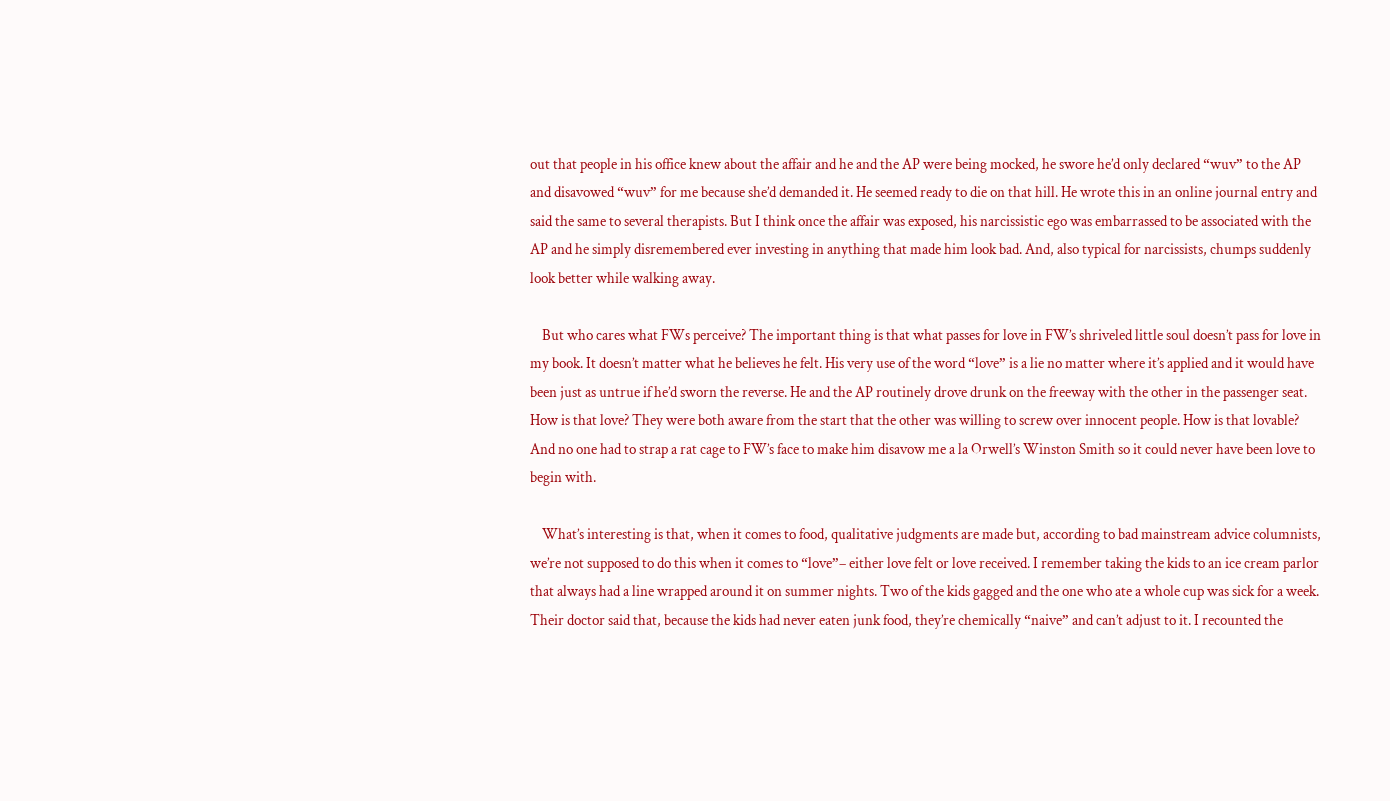out that people in his office knew about the affair and he and the AP were being mocked, he swore he’d only declared “wuv” to the AP and disavowed “wuv” for me because she’d demanded it. He seemed ready to die on that hill. He wrote this in an online journal entry and said the same to several therapists. But I think once the affair was exposed, his narcissistic ego was embarrassed to be associated with the AP and he simply disremembered ever investing in anything that made him look bad. And, also typical for narcissists, chumps suddenly look better while walking away.

    But who cares what FWs perceive? The important thing is that what passes for love in FW’s shriveled little soul doesn’t pass for love in my book. It doesn’t matter what he believes he felt. His very use of the word “love” is a lie no matter where it’s applied and it would have been just as untrue if he’d sworn the reverse. He and the AP routinely drove drunk on the freeway with the other in the passenger seat. How is that love? They were both aware from the start that the other was willing to screw over innocent people. How is that lovable? And no one had to strap a rat cage to FW’s face to make him disavow me a la Orwell’s Winston Smith so it could never have been love to begin with.

    What’s interesting is that, when it comes to food, qualitative judgments are made but, according to bad mainstream advice columnists, we’re not supposed to do this when it comes to “love”– either love felt or love received. I remember taking the kids to an ice cream parlor that always had a line wrapped around it on summer nights. Two of the kids gagged and the one who ate a whole cup was sick for a week. Their doctor said that, because the kids had never eaten junk food, they’re chemically “naive” and can’t adjust to it. I recounted the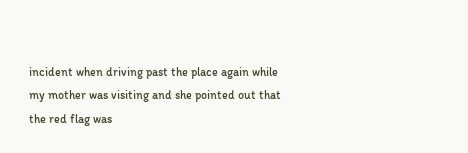incident when driving past the place again while my mother was visiting and she pointed out that the red flag was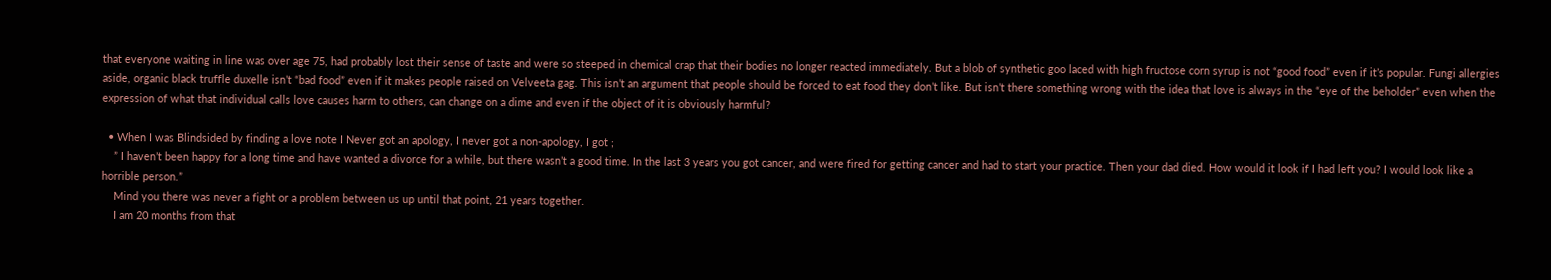that everyone waiting in line was over age 75, had probably lost their sense of taste and were so steeped in chemical crap that their bodies no longer reacted immediately. But a blob of synthetic goo laced with high fructose corn syrup is not “good food” even if it’s popular. Fungi allergies aside, organic black truffle duxelle isn’t “bad food” even if it makes people raised on Velveeta gag. This isn’t an argument that people should be forced to eat food they don’t like. But isn’t there something wrong with the idea that love is always in the “eye of the beholder” even when the expression of what that individual calls love causes harm to others, can change on a dime and even if the object of it is obviously harmful?

  • When I was Blindsided by finding a love note I Never got an apology, I never got a non-apology, I got ;
    ” I haven’t been happy for a long time and have wanted a divorce for a while, but there wasn’t a good time. In the last 3 years you got cancer, and were fired for getting cancer and had to start your practice. Then your dad died. How would it look if I had left you? I would look like a horrible person.”
    Mind you there was never a fight or a problem between us up until that point, 21 years together.
    I am 20 months from that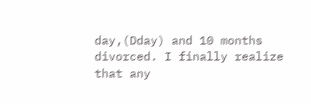day,(Dday) and 10 months divorced. I finally realize that any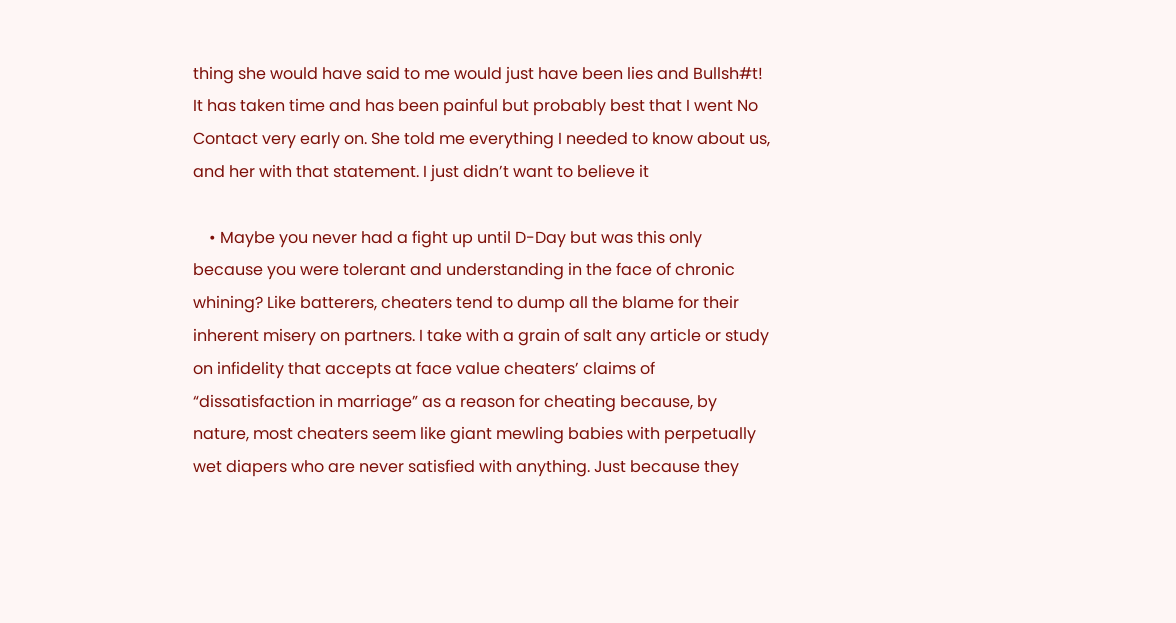thing she would have said to me would just have been lies and Bullsh#t! It has taken time and has been painful but probably best that I went No Contact very early on. She told me everything I needed to know about us, and her with that statement. I just didn’t want to believe it

    • Maybe you never had a fight up until D-Day but was this only because you were tolerant and understanding in the face of chronic whining? Like batterers, cheaters tend to dump all the blame for their inherent misery on partners. I take with a grain of salt any article or study on infidelity that accepts at face value cheaters’ claims of “dissatisfaction in marriage” as a reason for cheating because, by nature, most cheaters seem like giant mewling babies with perpetually wet diapers who are never satisfied with anything. Just because they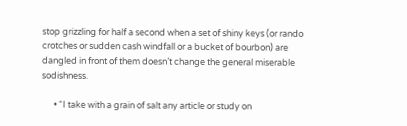stop grizzling for half a second when a set of shiny keys (or rando crotches or sudden cash windfall or a bucket of bourbon) are dangled in front of them doesn’t change the general miserable sodishness.

      • “I take with a grain of salt any article or study on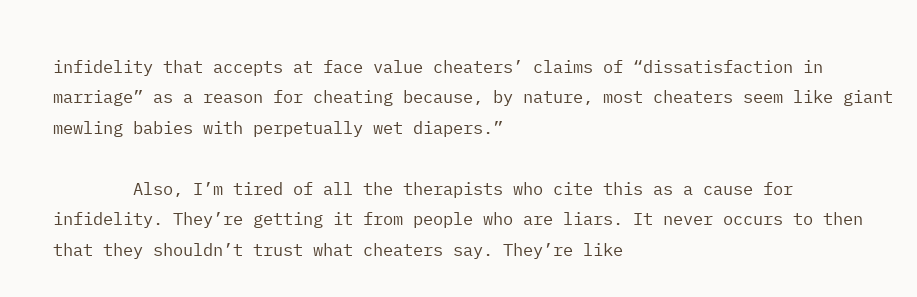infidelity that accepts at face value cheaters’ claims of “dissatisfaction in marriage” as a reason for cheating because, by nature, most cheaters seem like giant mewling babies with perpetually wet diapers.”

        Also, I’m tired of all the therapists who cite this as a cause for infidelity. They’re getting it from people who are liars. It never occurs to then that they shouldn’t trust what cheaters say. They’re like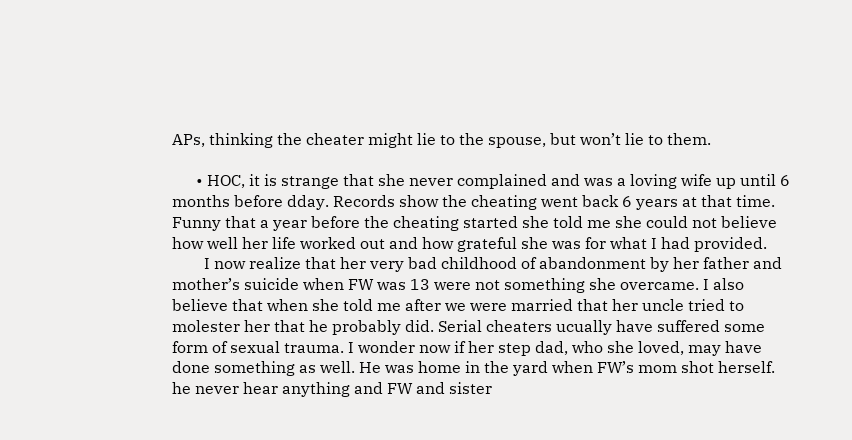APs, thinking the cheater might lie to the spouse, but won’t lie to them.

      • HOC, it is strange that she never complained and was a loving wife up until 6 months before dday. Records show the cheating went back 6 years at that time. Funny that a year before the cheating started she told me she could not believe how well her life worked out and how grateful she was for what I had provided.
        I now realize that her very bad childhood of abandonment by her father and mother’s suicide when FW was 13 were not something she overcame. I also believe that when she told me after we were married that her uncle tried to molester her that he probably did. Serial cheaters ucually have suffered some form of sexual trauma. I wonder now if her step dad, who she loved, may have done something as well. He was home in the yard when FW’s mom shot herself. he never hear anything and FW and sister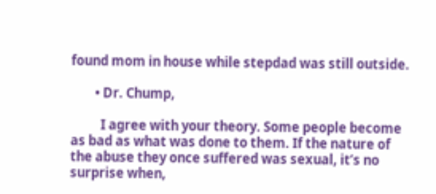found mom in house while stepdad was still outside.

        • Dr. Chump,

          I agree with your theory. Some people become as bad as what was done to them. If the nature of the abuse they once suffered was sexual, it’s no surprise when,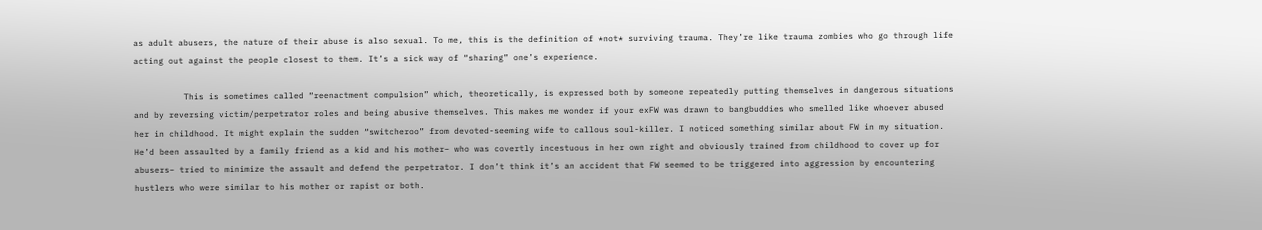as adult abusers, the nature of their abuse is also sexual. To me, this is the definition of *not* surviving trauma. They’re like trauma zombies who go through life acting out against the people closest to them. It’s a sick way of “sharing” one’s experience.

          This is sometimes called “reenactment compulsion” which, theoretically, is expressed both by someone repeatedly putting themselves in dangerous situations and by reversing victim/perpetrator roles and being abusive themselves. This makes me wonder if your exFW was drawn to bangbuddies who smelled like whoever abused her in childhood. It might explain the sudden “switcheroo” from devoted-seeming wife to callous soul-killer. I noticed something similar about FW in my situation. He’d been assaulted by a family friend as a kid and his mother– who was covertly incestuous in her own right and obviously trained from childhood to cover up for abusers– tried to minimize the assault and defend the perpetrator. I don’t think it’s an accident that FW seemed to be triggered into aggression by encountering hustlers who were similar to his mother or rapist or both.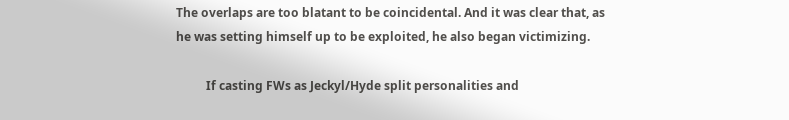The overlaps are too blatant to be coincidental. And it was clear that, as he was setting himself up to be exploited, he also began victimizing.

          If casting FWs as Jeckyl/Hyde split personalities and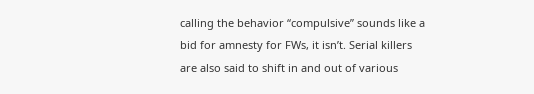calling the behavior “compulsive” sounds like a bid for amnesty for FWs, it isn’t. Serial killers are also said to shift in and out of various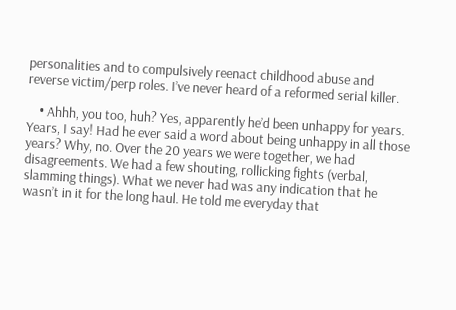personalities and to compulsively reenact childhood abuse and reverse victim/perp roles. I’ve never heard of a reformed serial killer.

    • Ahhh, you too, huh? Yes, apparently he’d been unhappy for years. Years, I say! Had he ever said a word about being unhappy in all those years? Why, no. Over the 20 years we were together, we had disagreements. We had a few shouting, rollicking fights (verbal, slamming things). What we never had was any indication that he wasn’t in it for the long haul. He told me everyday that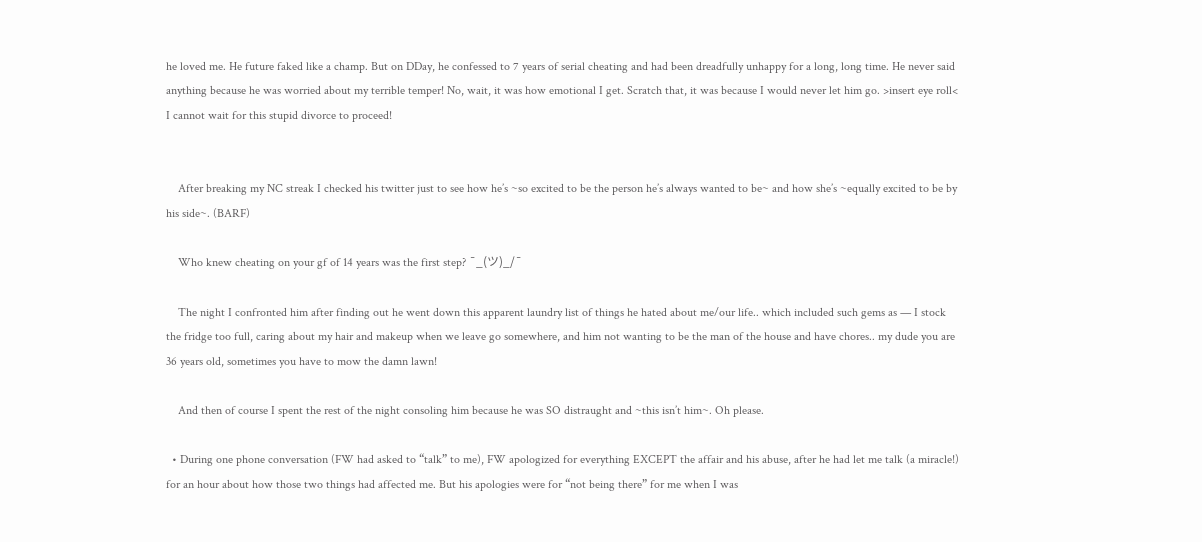he loved me. He future faked like a champ. But on DDay, he confessed to 7 years of serial cheating and had been dreadfully unhappy for a long, long time. He never said anything because he was worried about my terrible temper! No, wait, it was how emotional I get. Scratch that, it was because I would never let him go. >insert eye roll< I cannot wait for this stupid divorce to proceed!


    After breaking my NC streak I checked his twitter just to see how he’s ~so excited to be the person he’s always wanted to be~ and how she’s ~equally excited to be by his side~. (BARF)

    Who knew cheating on your gf of 14 years was the first step? ¯_(ツ)_/¯

    The night I confronted him after finding out he went down this apparent laundry list of things he hated about me/our life.. which included such gems as — I stock the fridge too full, caring about my hair and makeup when we leave go somewhere, and him not wanting to be the man of the house and have chores.. my dude you are 36 years old, sometimes you have to mow the damn lawn!

    And then of course I spent the rest of the night consoling him because he was SO distraught and ~this isn’t him~. Oh please.

  • During one phone conversation (FW had asked to “talk” to me), FW apologized for everything EXCEPT the affair and his abuse, after he had let me talk (a miracle!) for an hour about how those two things had affected me. But his apologies were for “not being there” for me when I was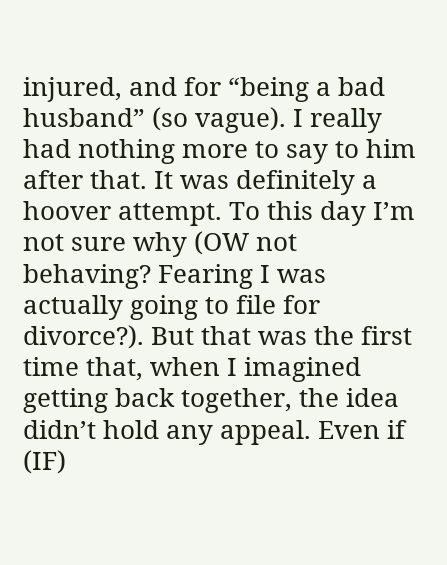injured, and for “being a bad husband” (so vague). I really had nothing more to say to him after that. It was definitely a hoover attempt. To this day I’m not sure why (OW not behaving? Fearing I was actually going to file for divorce?). But that was the first time that, when I imagined getting back together, the idea didn’t hold any appeal. Even if (IF)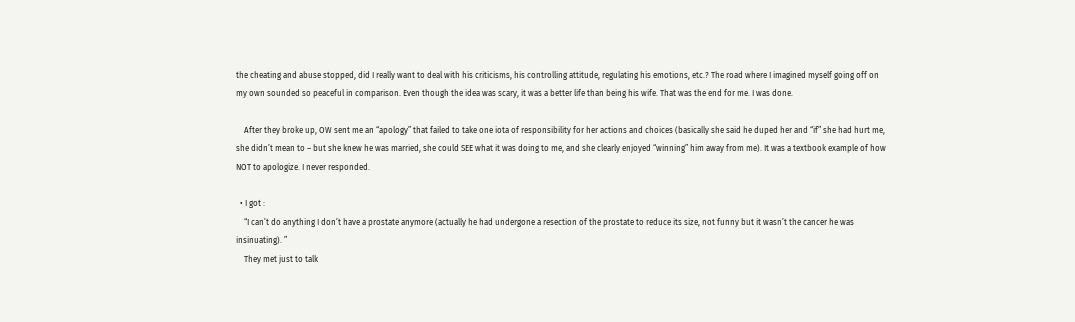the cheating and abuse stopped, did I really want to deal with his criticisms, his controlling attitude, regulating his emotions, etc.? The road where I imagined myself going off on my own sounded so peaceful in comparison. Even though the idea was scary, it was a better life than being his wife. That was the end for me. I was done.

    After they broke up, OW sent me an “apology” that failed to take one iota of responsibility for her actions and choices (basically she said he duped her and “if” she had hurt me, she didn’t mean to – but she knew he was married, she could SEE what it was doing to me, and she clearly enjoyed “winning” him away from me). It was a textbook example of how NOT to apologize. I never responded.

  • I got :
    “I can’t do anything I don’t have a prostate anymore (actually he had undergone a resection of the prostate to reduce its size, not funny but it wasn’t the cancer he was insinuating). ”
    They met just to talk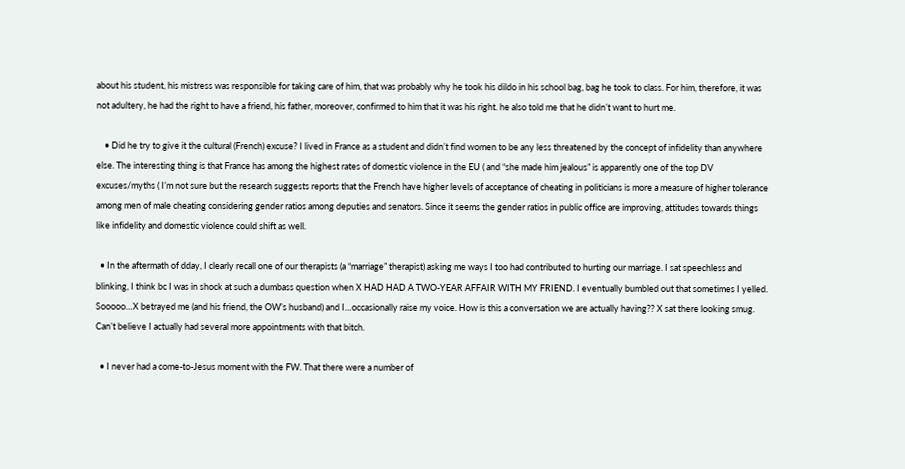about his student, his mistress was responsible for taking care of him, that was probably why he took his dildo in his school bag, bag he took to class. For him, therefore, it was not adultery, he had the right to have a friend, his father, moreover, confirmed to him that it was his right. he also told me that he didn’t want to hurt me.

    • Did he try to give it the cultural (French) excuse? I lived in France as a student and didn’t find women to be any less threatened by the concept of infidelity than anywhere else. The interesting thing is that France has among the highest rates of domestic violence in the EU ( and “she made him jealous” is apparently one of the top DV excuses/myths ( I’m not sure but the research suggests reports that the French have higher levels of acceptance of cheating in politicians is more a measure of higher tolerance among men of male cheating considering gender ratios among deputies and senators. Since it seems the gender ratios in public office are improving, attitudes towards things like infidelity and domestic violence could shift as well.

  • In the aftermath of dday, I clearly recall one of our therapists (a “marriage” therapist) asking me ways I too had contributed to hurting our marriage. I sat speechless and blinking, I think bc I was in shock at such a dumbass question when X HAD HAD A TWO-YEAR AFFAIR WITH MY FRIEND. I eventually bumbled out that sometimes I yelled. Sooooo…X betrayed me (and his friend, the OW’s husband) and I…occasionally raise my voice. How is this a conversation we are actually having?? X sat there looking smug. Can’t believe I actually had several more appointments with that bitch.

  • I never had a come-to-Jesus moment with the FW. That there were a number of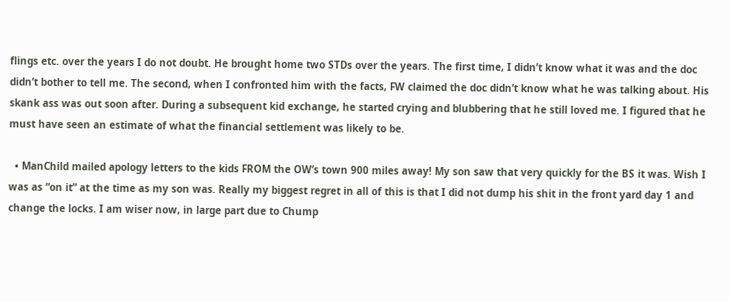flings etc. over the years I do not doubt. He brought home two STDs over the years. The first time, I didn’t know what it was and the doc didn’t bother to tell me. The second, when I confronted him with the facts, FW claimed the doc didn’t know what he was talking about. His skank ass was out soon after. During a subsequent kid exchange, he started crying and blubbering that he still loved me. I figured that he must have seen an estimate of what the financial settlement was likely to be.

  • ManChild mailed apology letters to the kids FROM the OW’s town 900 miles away! My son saw that very quickly for the BS it was. Wish I was as “on it” at the time as my son was. Really my biggest regret in all of this is that I did not dump his shit in the front yard day 1 and change the locks. I am wiser now, in large part due to Chump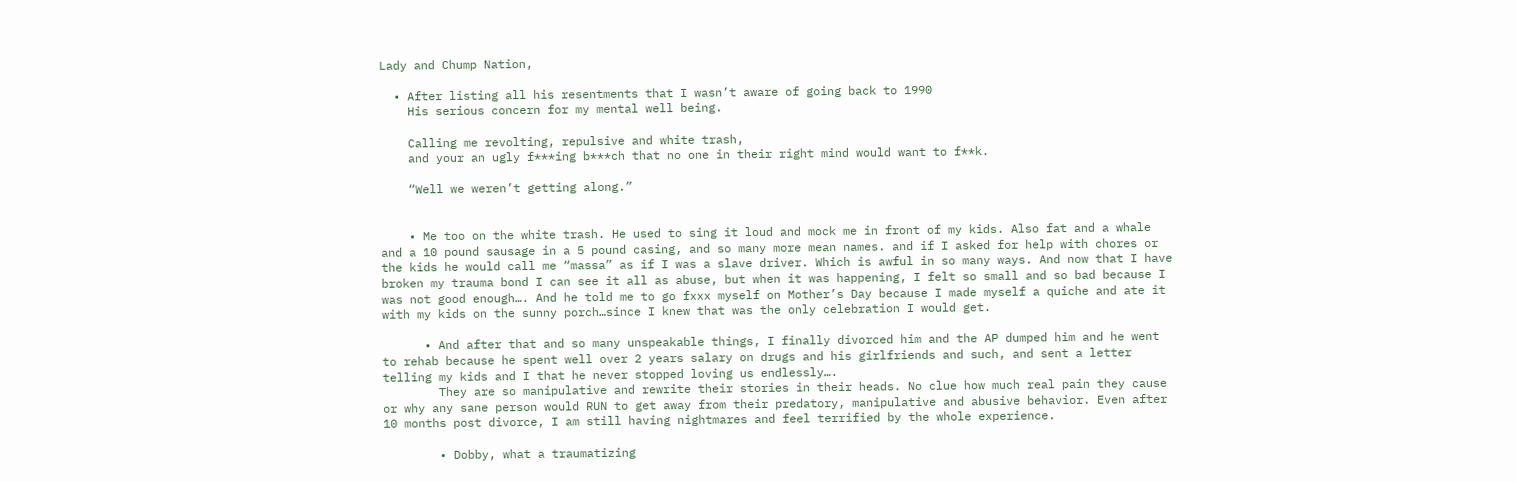Lady and Chump Nation,

  • After listing all his resentments that I wasn’t aware of going back to 1990
    His serious concern for my mental well being.

    Calling me revolting, repulsive and white trash,
    and your an ugly f***ing b***ch that no one in their right mind would want to f**k.

    “Well we weren’t getting along.”


    • Me too on the white trash. He used to sing it loud and mock me in front of my kids. Also fat and a whale and a 10 pound sausage in a 5 pound casing, and so many more mean names. and if I asked for help with chores or the kids he would call me “massa” as if I was a slave driver. Which is awful in so many ways. And now that I have broken my trauma bond I can see it all as abuse, but when it was happening, I felt so small and so bad because I was not good enough…. And he told me to go fxxx myself on Mother’s Day because I made myself a quiche and ate it with my kids on the sunny porch…since I knew that was the only celebration I would get.

      • And after that and so many unspeakable things, I finally divorced him and the AP dumped him and he went to rehab because he spent well over 2 years salary on drugs and his girlfriends and such, and sent a letter telling my kids and I that he never stopped loving us endlessly….
        They are so manipulative and rewrite their stories in their heads. No clue how much real pain they cause or why any sane person would RUN to get away from their predatory, manipulative and abusive behavior. Even after 10 months post divorce, I am still having nightmares and feel terrified by the whole experience.

        • Dobby, what a traumatizing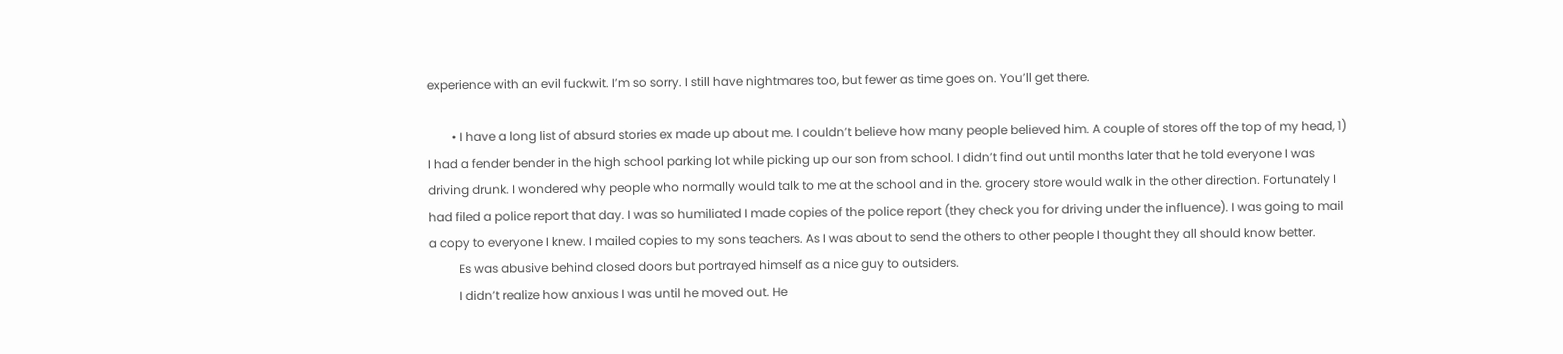experience with an evil fuckwit. I’m so sorry. I still have nightmares too, but fewer as time goes on. You’ll get there.

        • I have a long list of absurd stories ex made up about me. I couldn’t believe how many people believed him. A couple of stores off the top of my head, 1) I had a fender bender in the high school parking lot while picking up our son from school. I didn’t find out until months later that he told everyone I was driving drunk. I wondered why people who normally would talk to me at the school and in the. grocery store would walk in the other direction. Fortunately I had filed a police report that day. I was so humiliated I made copies of the police report (they check you for driving under the influence). I was going to mail a copy to everyone I knew. I mailed copies to my sons teachers. As I was about to send the others to other people I thought they all should know better.
          Es was abusive behind closed doors but portrayed himself as a nice guy to outsiders.
          I didn’t realize how anxious I was until he moved out. He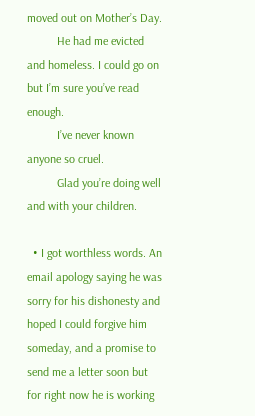moved out on Mother’s Day.
          He had me evicted and homeless. I could go on but I’m sure you’ve read enough.
          I’ve never known anyone so cruel.
          Glad you’re doing well and with your children.

  • I got worthless words. An email apology saying he was sorry for his dishonesty and hoped I could forgive him someday, and a promise to send me a letter soon but for right now he is working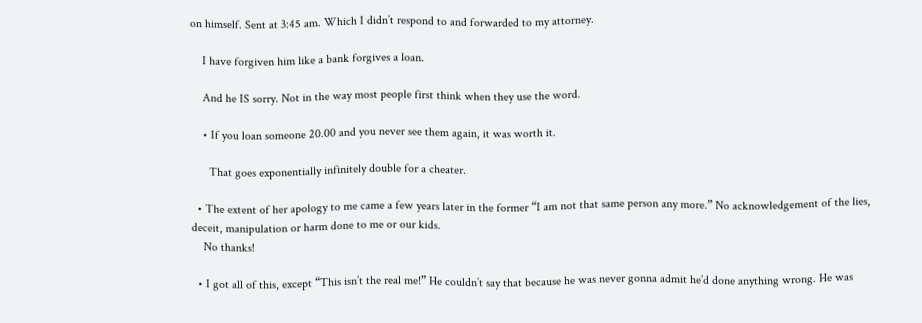on himself. Sent at 3:45 am. Which I didn’t respond to and forwarded to my attorney.

    I have forgiven him like a bank forgives a loan.

    And he IS sorry. Not in the way most people first think when they use the word.

    • If you loan someone 20.00 and you never see them again, it was worth it.

      That goes exponentially infinitely double for a cheater.

  • The extent of her apology to me came a few years later in the former “I am not that same person any more.” No acknowledgement of the lies, deceit, manipulation or harm done to me or our kids.
    No thanks!

  • I got all of this, except “This isn’t the real me!” He couldn’t say that because he was never gonna admit he’d done anything wrong. He was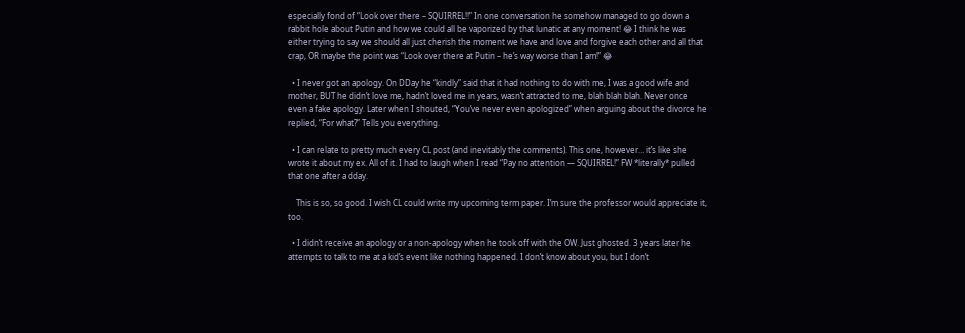especially fond of “Look over there – SQUIRREL!!” In one conversation he somehow managed to go down a rabbit hole about Putin and how we could all be vaporized by that lunatic at any moment! 😂 I think he was either trying to say we should all just cherish the moment we have and love and forgive each other and all that crap, OR maybe the point was “Look over there at Putin – he’s way worse than I am!” 😂

  • I never got an apology. On DDay he “kindly” said that it had nothing to do with me, I was a good wife and mother, BUT he didn’t love me, hadn’t loved me in years, wasn’t attracted to me, blah blah blah. Never once even a fake apology. Later when I shouted, “You’ve never even apologized” when arguing about the divorce he replied, “For what?” Tells you everything.

  • I can relate to pretty much every CL post (and inevitably the comments). This one, however… it’s like she wrote it about my ex. All of it. I had to laugh when I read “Pay no attention — SQUIRREL!” FW *literally* pulled that one after a dday.

    This is so, so good. I wish CL could write my upcoming term paper. I’m sure the professor would appreciate it, too.

  • I didn’t receive an apology or a non-apology when he took off with the OW. Just ghosted. 3 years later he attempts to talk to me at a kid’s event like nothing happened. I don’t know about you, but I don’t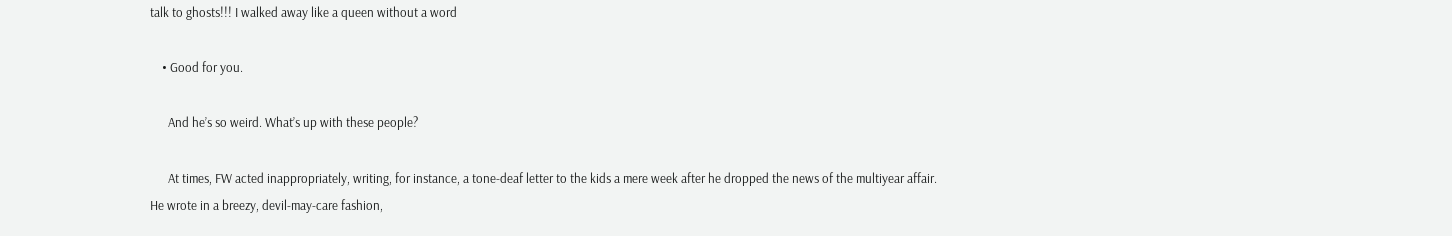talk to ghosts!!! I walked away like a queen without a word

    • Good for you.

      And he’s so weird. What’s up with these people?

      At times, FW acted inappropriately, writing, for instance, a tone-deaf letter to the kids a mere week after he dropped the news of the multiyear affair. He wrote in a breezy, devil-may-care fashion,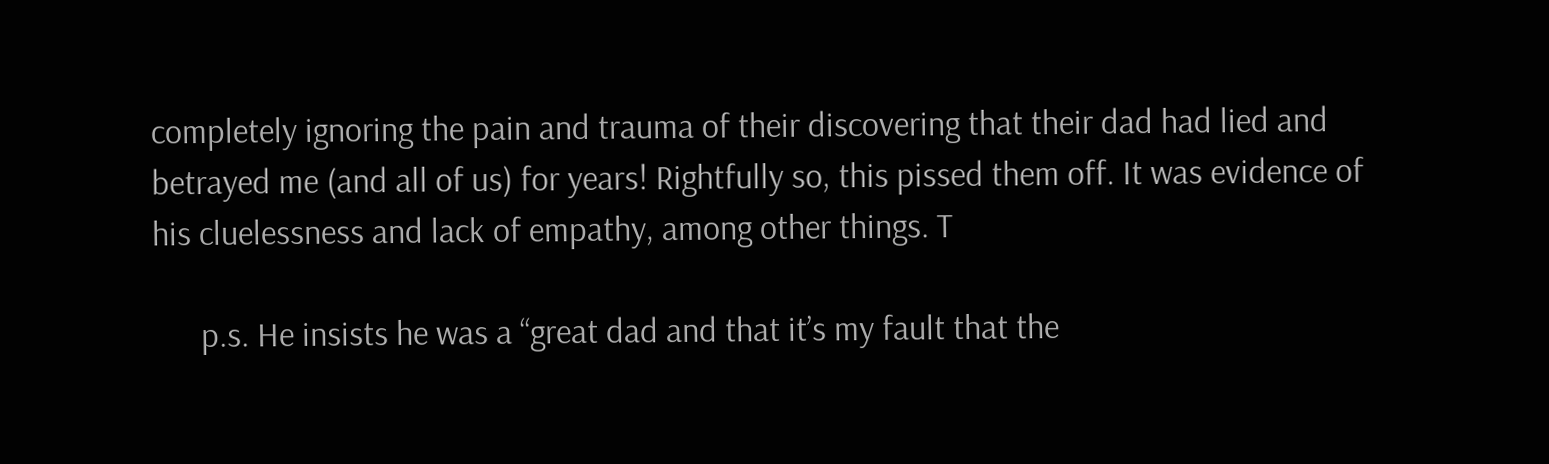completely ignoring the pain and trauma of their discovering that their dad had lied and betrayed me (and all of us) for years! Rightfully so, this pissed them off. It was evidence of his cluelessness and lack of empathy, among other things. T

      p.s. He insists he was a “great dad and that it’s my fault that the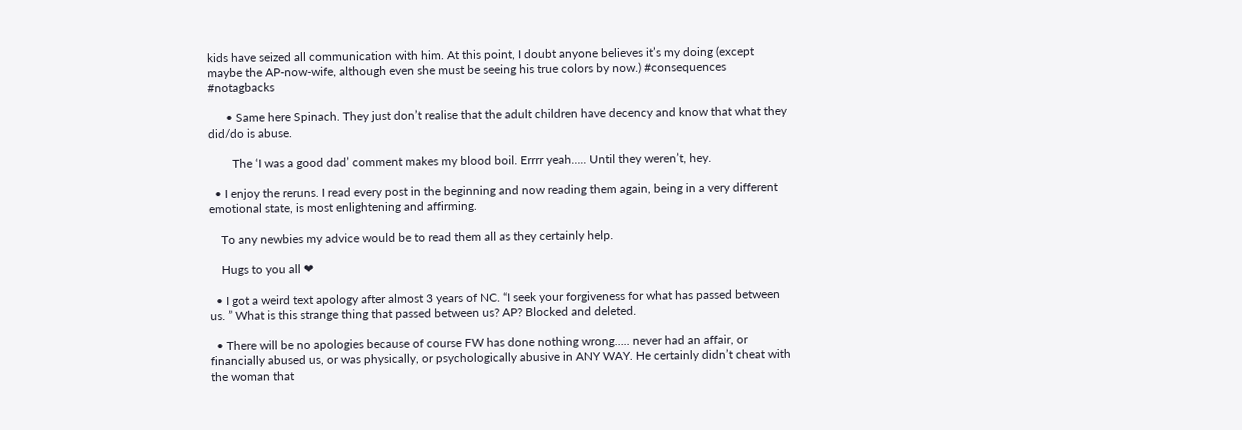kids have seized all communication with him. At this point, I doubt anyone believes it’s my doing (except maybe the AP-now-wife, although even she must be seeing his true colors by now.) #consequences #notagbacks

      • Same here Spinach. They just don’t realise that the adult children have decency and know that what they did/do is abuse.

        The ‘I was a good dad’ comment makes my blood boil. Errrr yeah….. Until they weren’t, hey.

  • I enjoy the reruns. I read every post in the beginning and now reading them again, being in a very different emotional state, is most enlightening and affirming.

    To any newbies my advice would be to read them all as they certainly help.

    Hugs to you all ❤

  • I got a weird text apology after almost 3 years of NC. “I seek your forgiveness for what has passed between us. ” What is this strange thing that passed between us? AP? Blocked and deleted.

  • There will be no apologies because of course FW has done nothing wrong….. never had an affair, or financially abused us, or was physically, or psychologically abusive in ANY WAY. He certainly didn’t cheat with the woman that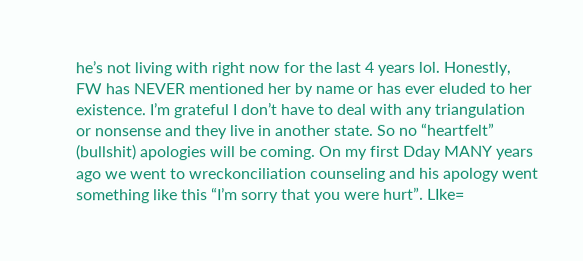he’s not living with right now for the last 4 years lol. Honestly, FW has NEVER mentioned her by name or has ever eluded to her existence. I’m grateful I don’t have to deal with any triangulation or nonsense and they live in another state. So no “heartfelt” (bullshit) apologies will be coming. On my first Dday MANY years ago we went to wreckonciliation counseling and his apology went something like this “I’m sorry that you were hurt”. LIke=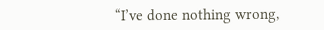“I’ve done nothing wrong,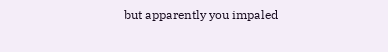but apparently you impaled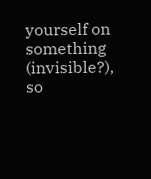yourself on something (invisible?), so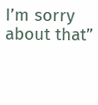I’m sorry about that”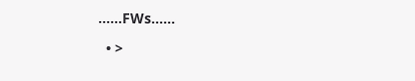……FWs……

  • >